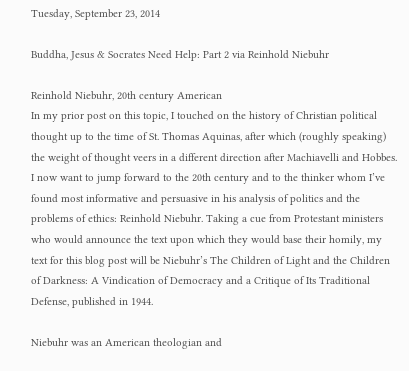Tuesday, September 23, 2014

Buddha, Jesus & Socrates Need Help: Part 2 via Reinhold Niebuhr

Reinhold Niebuhr, 20th century American
In my prior post on this topic, I touched on the history of Christian political thought up to the time of St. Thomas Aquinas, after which (roughly speaking) the weight of thought veers in a different direction after Machiavelli and Hobbes. I now want to jump forward to the 20th century and to the thinker whom I’ve found most informative and persuasive in his analysis of politics and the problems of ethics: Reinhold Niebuhr. Taking a cue from Protestant ministers who would announce the text upon which they would base their homily, my text for this blog post will be Niebuhr’s The Children of Light and the Children of Darkness: A Vindication of Democracy and a Critique of Its Traditional Defense, published in 1944.

Niebuhr was an American theologian and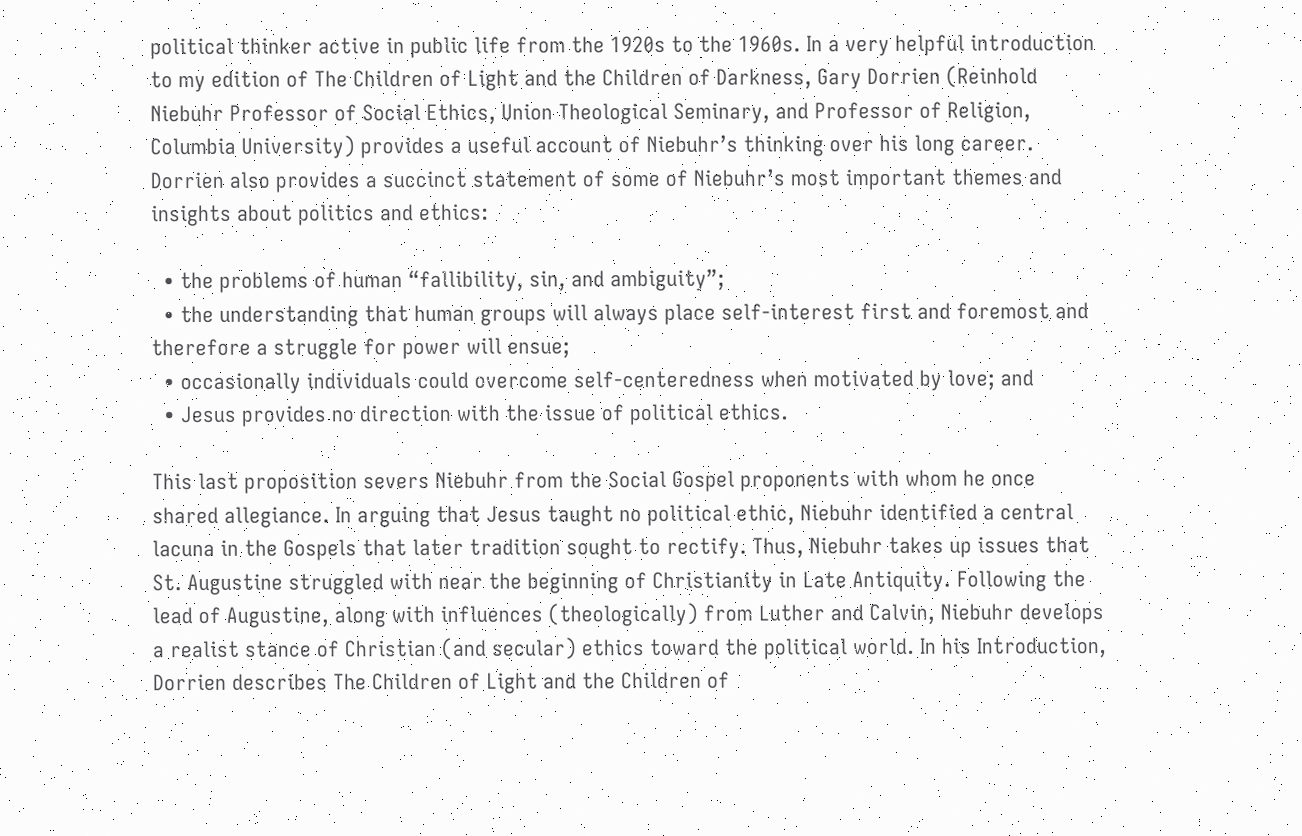political thinker active in public life from the 1920s to the 1960s. In a very helpful introduction to my edition of The Children of Light and the Children of Darkness, Gary Dorrien (Reinhold Niebuhr Professor of Social Ethics, Union Theological Seminary, and Professor of Religion, Columbia University) provides a useful account of Niebuhr’s thinking over his long career. Dorrien also provides a succinct statement of some of Niebuhr’s most important themes and insights about politics and ethics:

  • the problems of human “fallibility, sin, and ambiguity”;
  • the understanding that human groups will always place self-interest first and foremost and therefore a struggle for power will ensue;
  • occasionally individuals could overcome self-centeredness when motivated by love; and
  • Jesus provides no direction with the issue of political ethics.

This last proposition severs Niebuhr from the Social Gospel proponents with whom he once shared allegiance. In arguing that Jesus taught no political ethic, Niebuhr identified a central lacuna in the Gospels that later tradition sought to rectify. Thus, Niebuhr takes up issues that St. Augustine struggled with near the beginning of Christianity in Late Antiquity. Following the lead of Augustine, along with influences (theologically) from Luther and Calvin, Niebuhr develops a realist stance of Christian (and secular) ethics toward the political world. In his Introduction, Dorrien describes The Children of Light and the Children of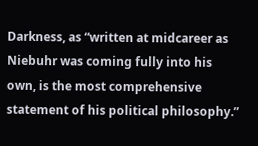Darkness, as “written at midcareer as Niebuhr was coming fully into his own, is the most comprehensive statement of his political philosophy.”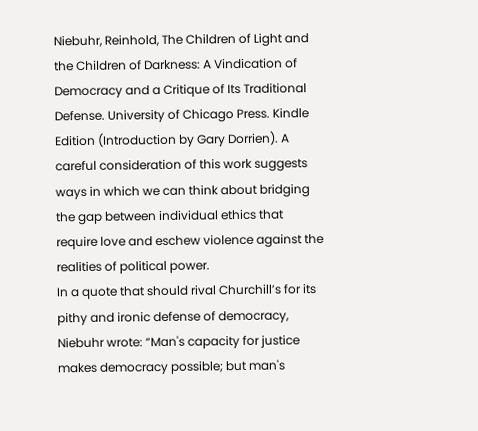Niebuhr, Reinhold, The Children of Light and the Children of Darkness: A Vindication of Democracy and a Critique of Its Traditional Defense. University of Chicago Press. Kindle Edition (Introduction by Gary Dorrien). A careful consideration of this work suggests ways in which we can think about bridging the gap between individual ethics that require love and eschew violence against the realities of political power.
In a quote that should rival Churchill’s for its pithy and ironic defense of democracy, Niebuhr wrote: “Man's capacity for justice makes democracy possible; but man's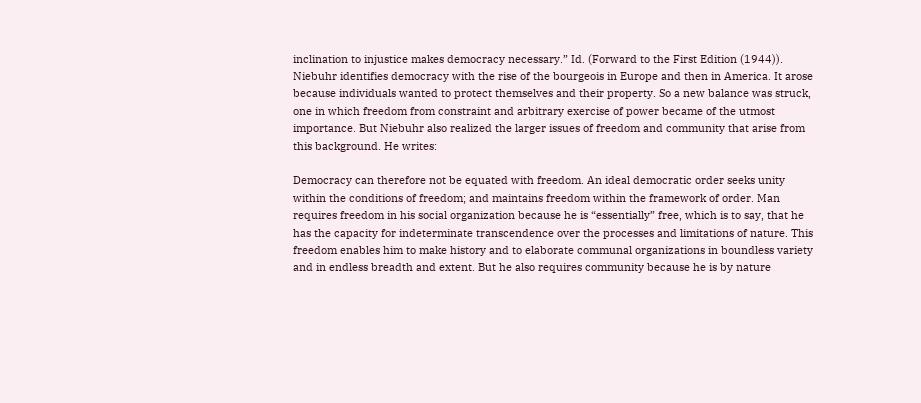inclination to injustice makes democracy necessary.” Id. (Forward to the First Edition (1944)). Niebuhr identifies democracy with the rise of the bourgeois in Europe and then in America. It arose because individuals wanted to protect themselves and their property. So a new balance was struck, one in which freedom from constraint and arbitrary exercise of power became of the utmost importance. But Niebuhr also realized the larger issues of freedom and community that arise from this background. He writes:

Democracy can therefore not be equated with freedom. An ideal democratic order seeks unity within the conditions of freedom; and maintains freedom within the framework of order. Man requires freedom in his social organization because he is “essentially” free, which is to say, that he has the capacity for indeterminate transcendence over the processes and limitations of nature. This freedom enables him to make history and to elaborate communal organizations in boundless variety and in endless breadth and extent. But he also requires community because he is by nature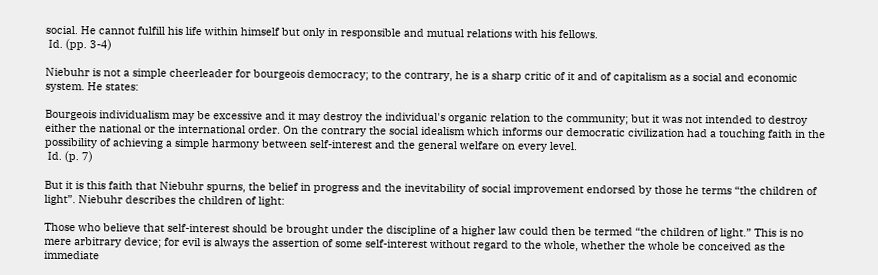social. He cannot fulfill his life within himself but only in responsible and mutual relations with his fellows.
 Id. (pp. 3-4)

Niebuhr is not a simple cheerleader for bourgeois democracy; to the contrary, he is a sharp critic of it and of capitalism as a social and economic system. He states:

Bourgeois individualism may be excessive and it may destroy the individual's organic relation to the community; but it was not intended to destroy either the national or the international order. On the contrary the social idealism which informs our democratic civilization had a touching faith in the possibility of achieving a simple harmony between self-interest and the general welfare on every level.
 Id. (p. 7)

But it is this faith that Niebuhr spurns, the belief in progress and the inevitability of social improvement endorsed by those he terms “the children of light”. Niebuhr describes the children of light:

Those who believe that self-interest should be brought under the discipline of a higher law could then be termed “the children of light.” This is no mere arbitrary device; for evil is always the assertion of some self-interest without regard to the whole, whether the whole be conceived as the immediate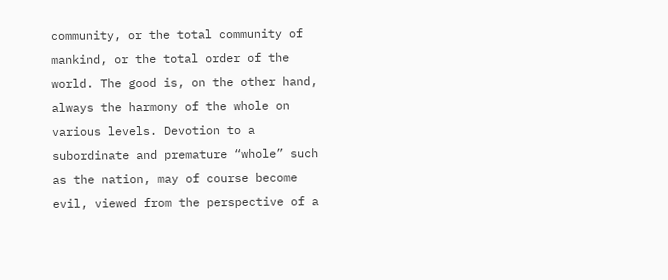community, or the total community of mankind, or the total order of the world. The good is, on the other hand, always the harmony of the whole on various levels. Devotion to a subordinate and premature “whole” such as the nation, may of course become evil, viewed from the perspective of a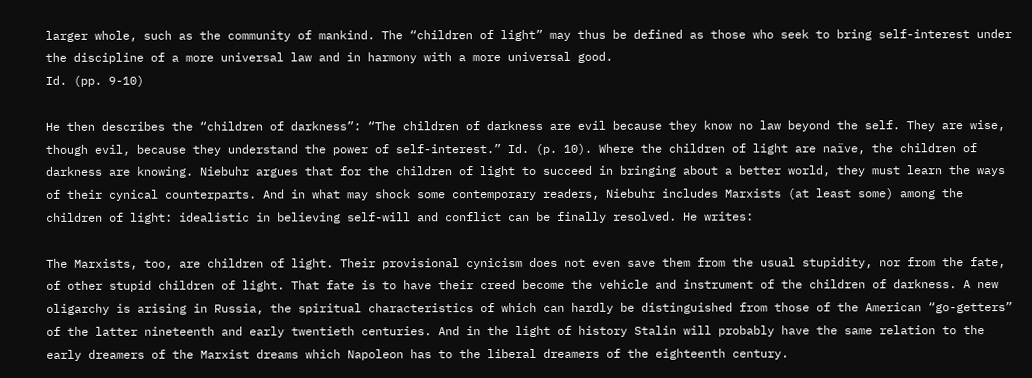larger whole, such as the community of mankind. The “children of light” may thus be defined as those who seek to bring self-interest under the discipline of a more universal law and in harmony with a more universal good.
Id. (pp. 9-10)

He then describes the “children of darkness”: “The children of darkness are evil because they know no law beyond the self. They are wise, though evil, because they understand the power of self-interest.” Id. (p. 10). Where the children of light are naïve, the children of darkness are knowing. Niebuhr argues that for the children of light to succeed in bringing about a better world, they must learn the ways of their cynical counterparts. And in what may shock some contemporary readers, Niebuhr includes Marxists (at least some) among the children of light: idealistic in believing self-will and conflict can be finally resolved. He writes:

The Marxists, too, are children of light. Their provisional cynicism does not even save them from the usual stupidity, nor from the fate, of other stupid children of light. That fate is to have their creed become the vehicle and instrument of the children of darkness. A new oligarchy is arising in Russia, the spiritual characteristics of which can hardly be distinguished from those of the American “go-getters” of the latter nineteenth and early twentieth centuries. And in the light of history Stalin will probably have the same relation to the early dreamers of the Marxist dreams which Napoleon has to the liberal dreamers of the eighteenth century.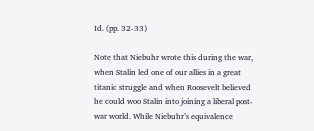Id. (pp. 32-33)

Note that Niebuhr wrote this during the war, when Stalin led one of our allies in a great titanic struggle and when Roosevelt believed he could woo Stalin into joining a liberal post-war world. While Niebuhr’s equivalence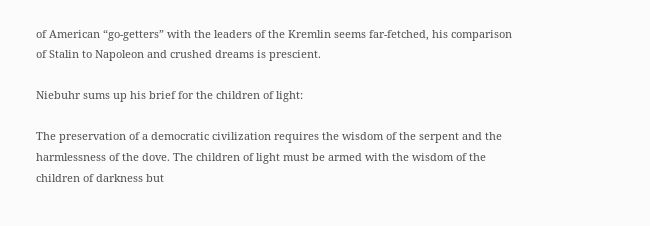of American “go-getters” with the leaders of the Kremlin seems far-fetched, his comparison of Stalin to Napoleon and crushed dreams is prescient.

Niebuhr sums up his brief for the children of light:

The preservation of a democratic civilization requires the wisdom of the serpent and the harmlessness of the dove. The children of light must be armed with the wisdom of the children of darkness but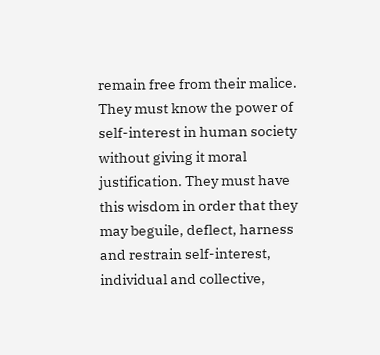remain free from their malice. They must know the power of self-interest in human society without giving it moral justification. They must have this wisdom in order that they may beguile, deflect, harness and restrain self-interest, individual and collective,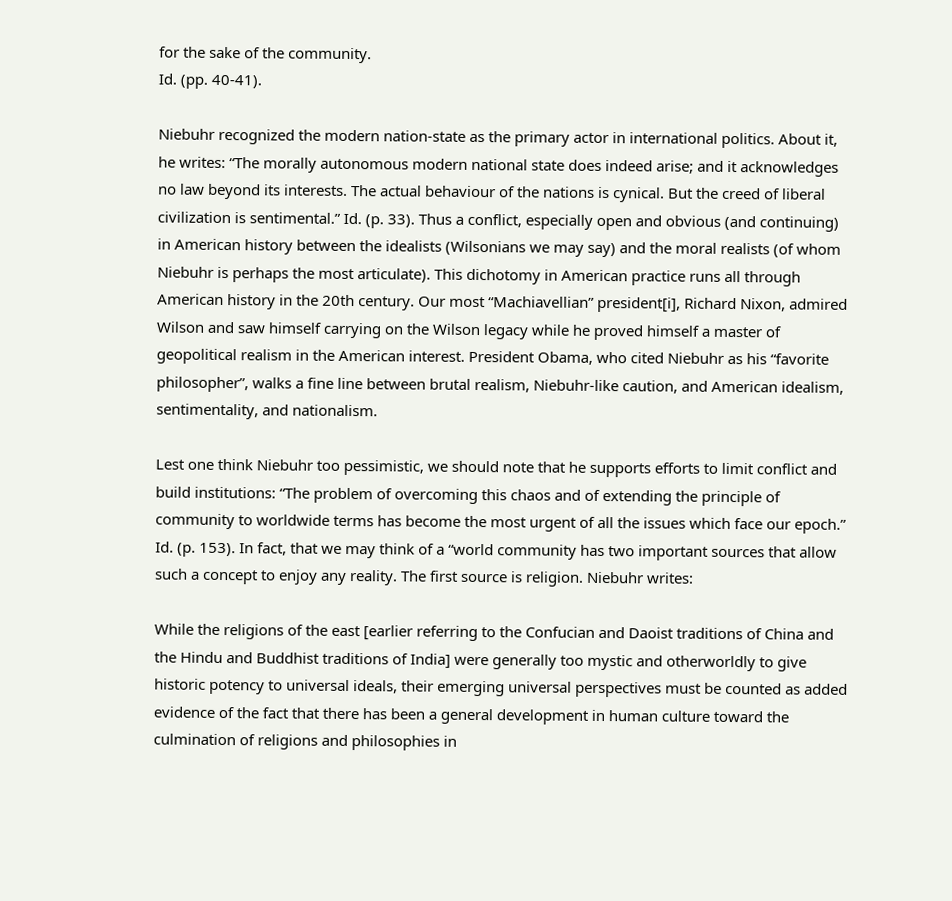for the sake of the community.
Id. (pp. 40-41).

Niebuhr recognized the modern nation-state as the primary actor in international politics. About it, he writes: “The morally autonomous modern national state does indeed arise; and it acknowledges no law beyond its interests. The actual behaviour of the nations is cynical. But the creed of liberal civilization is sentimental.” Id. (p. 33). Thus a conflict, especially open and obvious (and continuing) in American history between the idealists (Wilsonians we may say) and the moral realists (of whom Niebuhr is perhaps the most articulate). This dichotomy in American practice runs all through American history in the 20th century. Our most “Machiavellian” president[i], Richard Nixon, admired Wilson and saw himself carrying on the Wilson legacy while he proved himself a master of geopolitical realism in the American interest. President Obama, who cited Niebuhr as his “favorite philosopher”, walks a fine line between brutal realism, Niebuhr-like caution, and American idealism, sentimentality, and nationalism.

Lest one think Niebuhr too pessimistic, we should note that he supports efforts to limit conflict and build institutions: “The problem of overcoming this chaos and of extending the principle of community to worldwide terms has become the most urgent of all the issues which face our epoch.” Id. (p. 153). In fact, that we may think of a “world community has two important sources that allow such a concept to enjoy any reality. The first source is religion. Niebuhr writes:

While the religions of the east [earlier referring to the Confucian and Daoist traditions of China and the Hindu and Buddhist traditions of India] were generally too mystic and otherworldly to give historic potency to universal ideals, their emerging universal perspectives must be counted as added evidence of the fact that there has been a general development in human culture toward the culmination of religions and philosophies in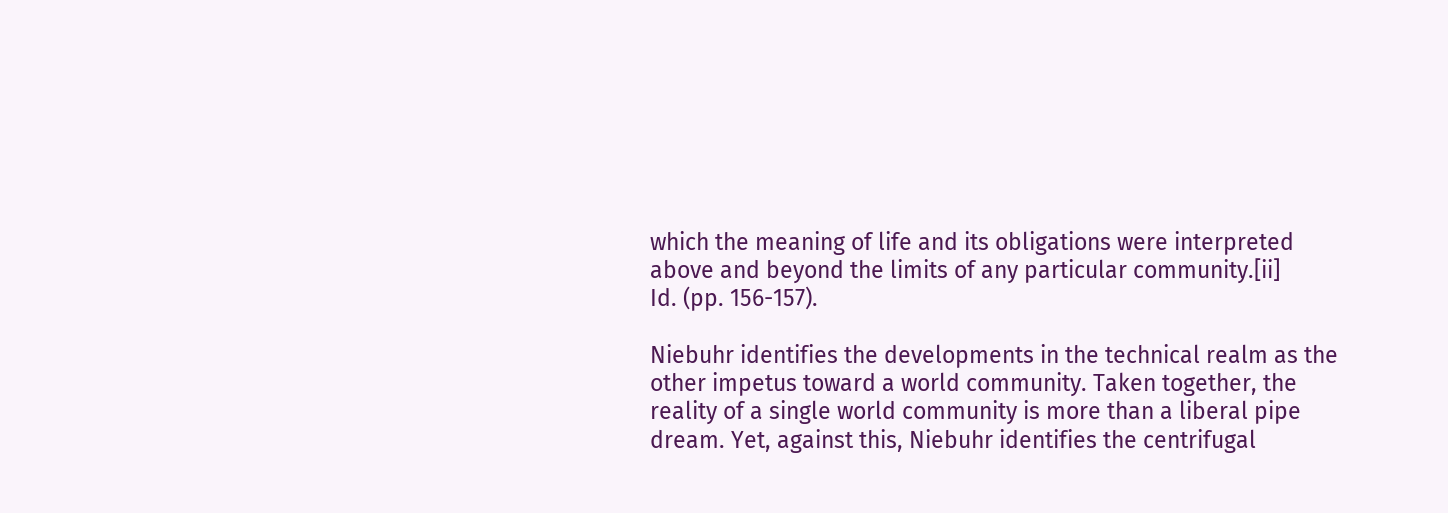which the meaning of life and its obligations were interpreted above and beyond the limits of any particular community.[ii]
Id. (pp. 156-157).

Niebuhr identifies the developments in the technical realm as the other impetus toward a world community. Taken together, the reality of a single world community is more than a liberal pipe dream. Yet, against this, Niebuhr identifies the centrifugal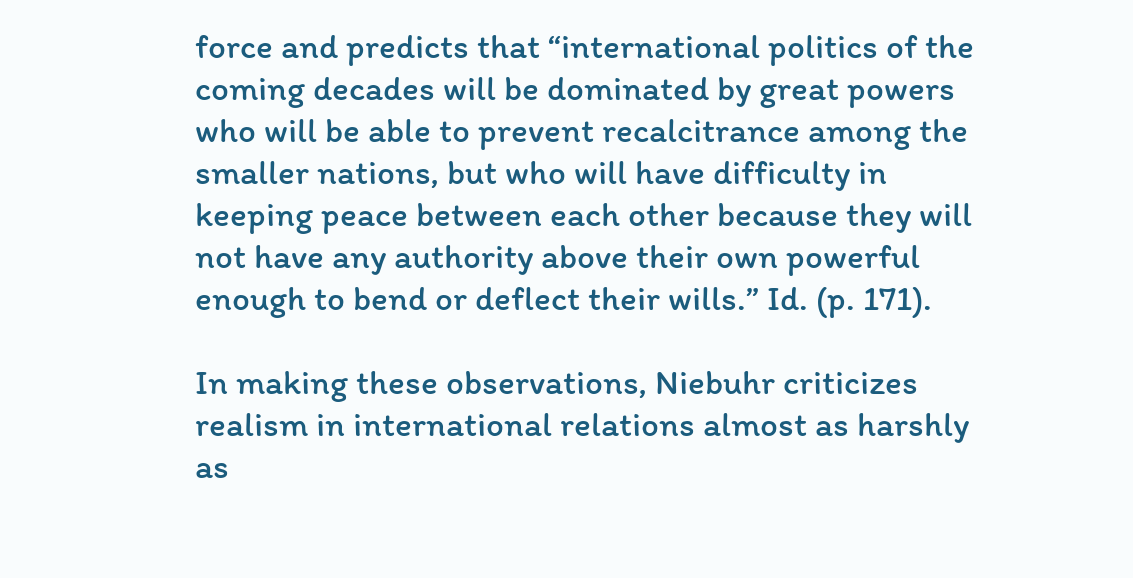force and predicts that “international politics of the coming decades will be dominated by great powers who will be able to prevent recalcitrance among the smaller nations, but who will have difficulty in keeping peace between each other because they will not have any authority above their own powerful enough to bend or deflect their wills.” Id. (p. 171).

In making these observations, Niebuhr criticizes realism in international relations almost as harshly as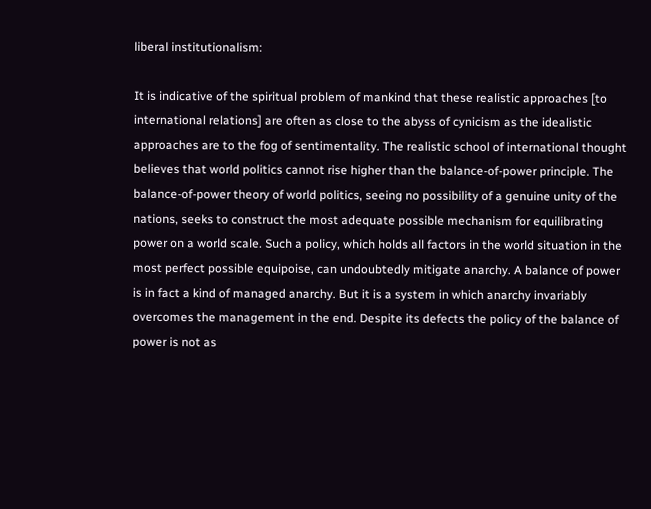liberal institutionalism:

It is indicative of the spiritual problem of mankind that these realistic approaches [to international relations] are often as close to the abyss of cynicism as the idealistic approaches are to the fog of sentimentality. The realistic school of international thought believes that world politics cannot rise higher than the balance-of-power principle. The balance-of-power theory of world politics, seeing no possibility of a genuine unity of the nations, seeks to construct the most adequate possible mechanism for equilibrating power on a world scale. Such a policy, which holds all factors in the world situation in the most perfect possible equipoise, can undoubtedly mitigate anarchy. A balance of power is in fact a kind of managed anarchy. But it is a system in which anarchy invariably overcomes the management in the end. Despite its defects the policy of the balance of power is not as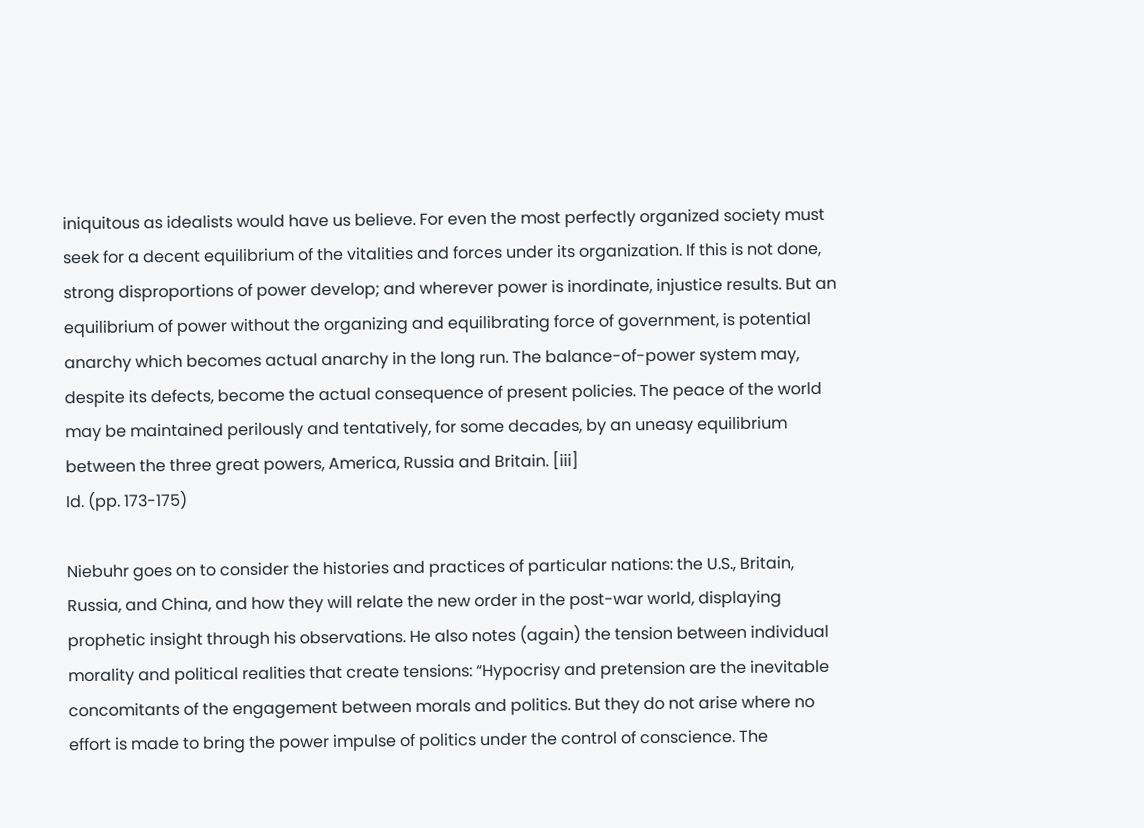iniquitous as idealists would have us believe. For even the most perfectly organized society must seek for a decent equilibrium of the vitalities and forces under its organization. If this is not done, strong disproportions of power develop; and wherever power is inordinate, injustice results. But an equilibrium of power without the organizing and equilibrating force of government, is potential anarchy which becomes actual anarchy in the long run. The balance-of-power system may, despite its defects, become the actual consequence of present policies. The peace of the world may be maintained perilously and tentatively, for some decades, by an uneasy equilibrium between the three great powers, America, Russia and Britain. [iii]
Id. (pp. 173-175)

Niebuhr goes on to consider the histories and practices of particular nations: the U.S., Britain, Russia, and China, and how they will relate the new order in the post-war world, displaying prophetic insight through his observations. He also notes (again) the tension between individual morality and political realities that create tensions: “Hypocrisy and pretension are the inevitable concomitants of the engagement between morals and politics. But they do not arise where no effort is made to bring the power impulse of politics under the control of conscience. The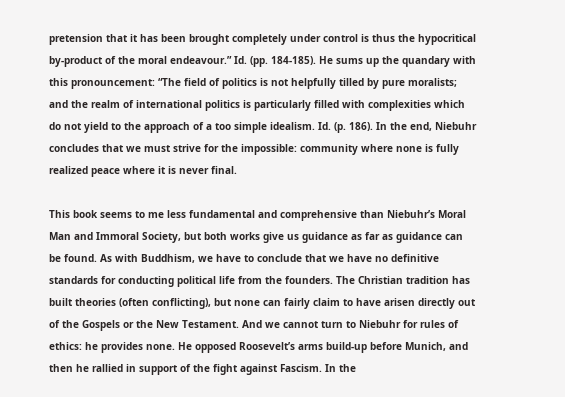pretension that it has been brought completely under control is thus the hypocritical by-product of the moral endeavour.” Id. (pp. 184-185). He sums up the quandary with this pronouncement: “The field of politics is not helpfully tilled by pure moralists; and the realm of international politics is particularly filled with complexities which do not yield to the approach of a too simple idealism. Id. (p. 186). In the end, Niebuhr concludes that we must strive for the impossible: community where none is fully realized peace where it is never final.

This book seems to me less fundamental and comprehensive than Niebuhr’s Moral Man and Immoral Society, but both works give us guidance as far as guidance can be found. As with Buddhism, we have to conclude that we have no definitive standards for conducting political life from the founders. The Christian tradition has built theories (often conflicting), but none can fairly claim to have arisen directly out of the Gospels or the New Testament. And we cannot turn to Niebuhr for rules of ethics: he provides none. He opposed Roosevelt’s arms build-up before Munich, and then he rallied in support of the fight against Fascism. In the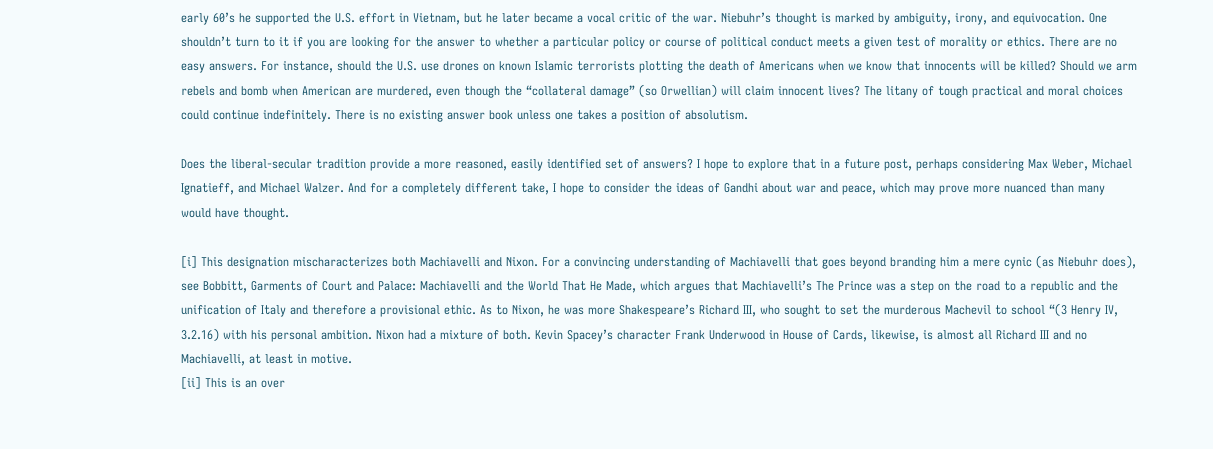early 60’s he supported the U.S. effort in Vietnam, but he later became a vocal critic of the war. Niebuhr’s thought is marked by ambiguity, irony, and equivocation. One shouldn’t turn to it if you are looking for the answer to whether a particular policy or course of political conduct meets a given test of morality or ethics. There are no easy answers. For instance, should the U.S. use drones on known Islamic terrorists plotting the death of Americans when we know that innocents will be killed? Should we arm rebels and bomb when American are murdered, even though the “collateral damage” (so Orwellian) will claim innocent lives? The litany of tough practical and moral choices could continue indefinitely. There is no existing answer book unless one takes a position of absolutism.

Does the liberal-secular tradition provide a more reasoned, easily identified set of answers? I hope to explore that in a future post, perhaps considering Max Weber, Michael Ignatieff, and Michael Walzer. And for a completely different take, I hope to consider the ideas of Gandhi about war and peace, which may prove more nuanced than many would have thought.

[i] This designation mischaracterizes both Machiavelli and Nixon. For a convincing understanding of Machiavelli that goes beyond branding him a mere cynic (as Niebuhr does), see Bobbitt, Garments of Court and Palace: Machiavelli and the World That He Made, which argues that Machiavelli’s The Prince was a step on the road to a republic and the unification of Italy and therefore a provisional ethic. As to Nixon, he was more Shakespeare’s Richard III, who sought to set the murderous Machevil to school “(3 Henry IV, 3.2.16) with his personal ambition. Nixon had a mixture of both. Kevin Spacey’s character Frank Underwood in House of Cards, likewise, is almost all Richard III and no Machiavelli, at least in motive.
[ii] This is an over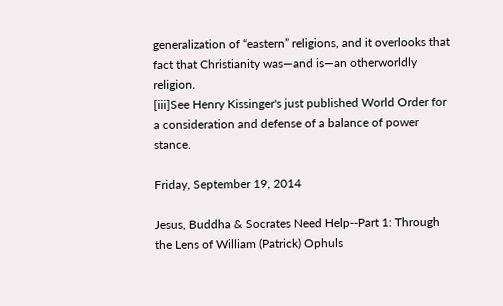generalization of “eastern” religions, and it overlooks that fact that Christianity was—and is—an otherworldly religion.
[iii]See Henry Kissinger's just published World Order for a consideration and defense of a balance of power stance.

Friday, September 19, 2014

Jesus, Buddha & Socrates Need Help--Part 1: Through the Lens of William (Patrick) Ophuls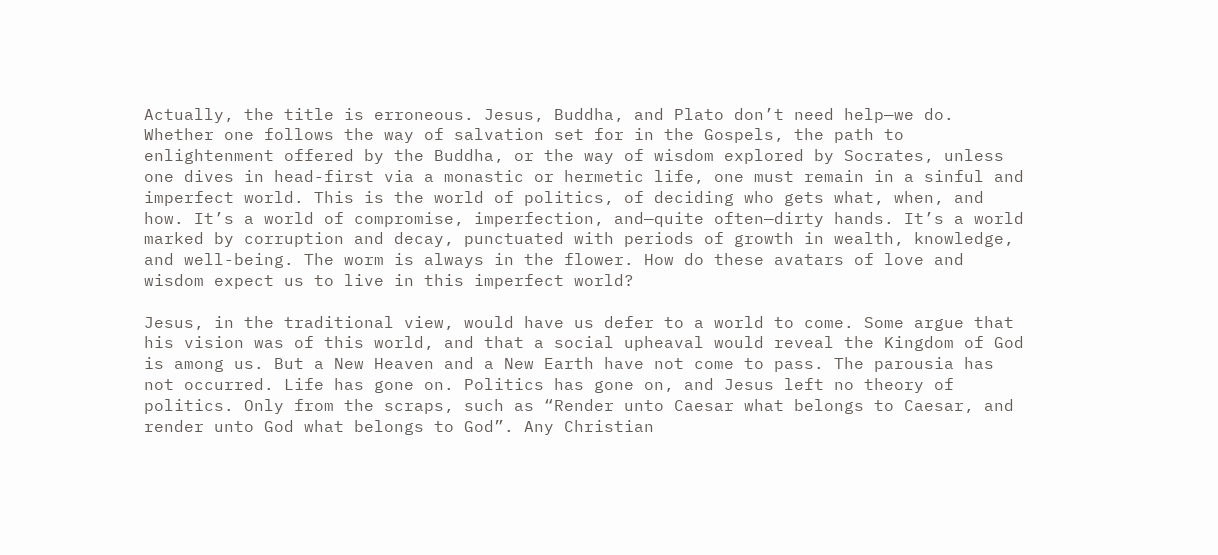Actually, the title is erroneous. Jesus, Buddha, and Plato don’t need help—we do. Whether one follows the way of salvation set for in the Gospels, the path to enlightenment offered by the Buddha, or the way of wisdom explored by Socrates, unless one dives in head-first via a monastic or hermetic life, one must remain in a sinful and imperfect world. This is the world of politics, of deciding who gets what, when, and how. It’s a world of compromise, imperfection, and—quite often—dirty hands. It’s a world marked by corruption and decay, punctuated with periods of growth in wealth, knowledge, and well-being. The worm is always in the flower. How do these avatars of love and wisdom expect us to live in this imperfect world?

Jesus, in the traditional view, would have us defer to a world to come. Some argue that his vision was of this world, and that a social upheaval would reveal the Kingdom of God is among us. But a New Heaven and a New Earth have not come to pass. The parousia has not occurred. Life has gone on. Politics has gone on, and Jesus left no theory of politics. Only from the scraps, such as “Render unto Caesar what belongs to Caesar, and render unto God what belongs to God”. Any Christian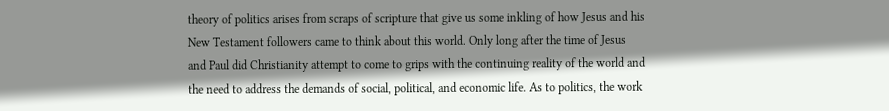theory of politics arises from scraps of scripture that give us some inkling of how Jesus and his New Testament followers came to think about this world. Only long after the time of Jesus and Paul did Christianity attempt to come to grips with the continuing reality of the world and the need to address the demands of social, political, and economic life. As to politics, the work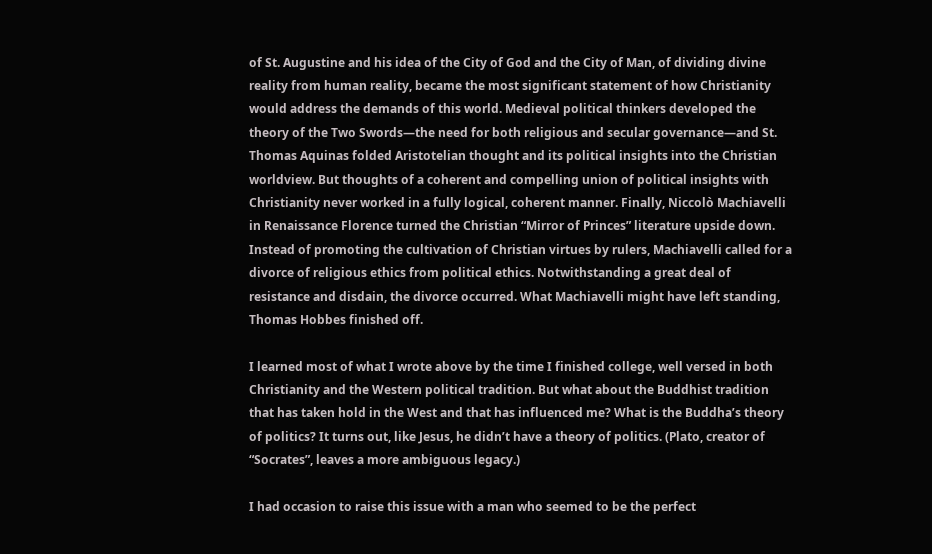of St. Augustine and his idea of the City of God and the City of Man, of dividing divine reality from human reality, became the most significant statement of how Christianity would address the demands of this world. Medieval political thinkers developed the theory of the Two Swords—the need for both religious and secular governance—and St. Thomas Aquinas folded Aristotelian thought and its political insights into the Christian worldview. But thoughts of a coherent and compelling union of political insights with Christianity never worked in a fully logical, coherent manner. Finally, Niccolò Machiavelli in Renaissance Florence turned the Christian “Mirror of Princes” literature upside down. Instead of promoting the cultivation of Christian virtues by rulers, Machiavelli called for a divorce of religious ethics from political ethics. Notwithstanding a great deal of resistance and disdain, the divorce occurred. What Machiavelli might have left standing, Thomas Hobbes finished off.

I learned most of what I wrote above by the time I finished college, well versed in both Christianity and the Western political tradition. But what about the Buddhist tradition that has taken hold in the West and that has influenced me? What is the Buddha’s theory of politics? It turns out, like Jesus, he didn’t have a theory of politics. (Plato, creator of “Socrates”, leaves a more ambiguous legacy.)

I had occasion to raise this issue with a man who seemed to be the perfect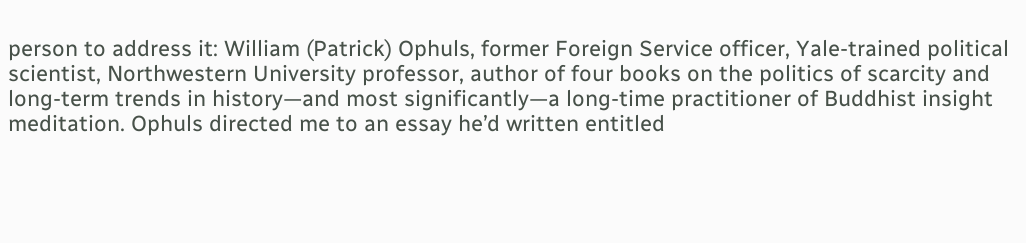person to address it: William (Patrick) Ophuls, former Foreign Service officer, Yale-trained political scientist, Northwestern University professor, author of four books on the politics of scarcity and long-term trends in history—and most significantly—a long-time practitioner of Buddhist insight meditation. Ophuls directed me to an essay he’d written entitled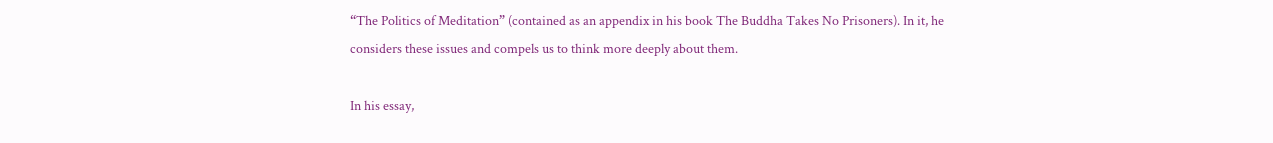“The Politics of Meditation” (contained as an appendix in his book The Buddha Takes No Prisoners). In it, he considers these issues and compels us to think more deeply about them.

In his essay,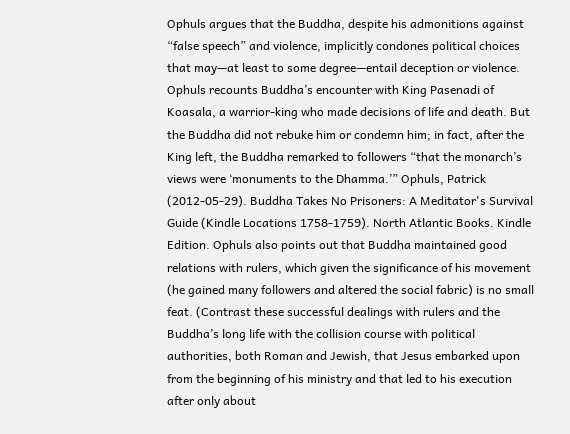Ophuls argues that the Buddha, despite his admonitions against “false speech” and violence, implicitly condones political choices that may—at least to some degree—entail deception or violence. Ophuls recounts Buddha’s encounter with King Pasenadi of Koasala, a warrior-king who made decisions of life and death. But the Buddha did not rebuke him or condemn him; in fact, after the King left, the Buddha remarked to followers “that the monarch’s views were ‘monuments to the Dhamma.’” Ophuls, Patrick (2012-05-29). Buddha Takes No Prisoners: A Meditator's Survival Guide (Kindle Locations 1758-1759). North Atlantic Books. Kindle Edition. Ophuls also points out that Buddha maintained good relations with rulers, which given the significance of his movement (he gained many followers and altered the social fabric) is no small feat. (Contrast these successful dealings with rulers and the Buddha’s long life with the collision course with political authorities, both Roman and Jewish, that Jesus embarked upon from the beginning of his ministry and that led to his execution after only about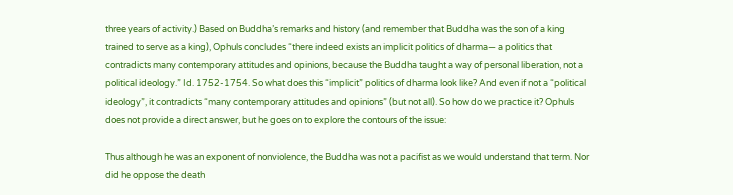three years of activity.) Based on Buddha’s remarks and history (and remember that Buddha was the son of a king trained to serve as a king), Ophuls concludes “there indeed exists an implicit politics of dharma— a politics that contradicts many contemporary attitudes and opinions, because the Buddha taught a way of personal liberation, not a political ideology.” Id. 1752-1754. So what does this “implicit” politics of dharma look like? And even if not a “political ideology”, it contradicts “many contemporary attitudes and opinions” (but not all). So how do we practice it? Ophuls does not provide a direct answer, but he goes on to explore the contours of the issue:

Thus although he was an exponent of nonviolence, the Buddha was not a pacifist as we would understand that term. Nor did he oppose the death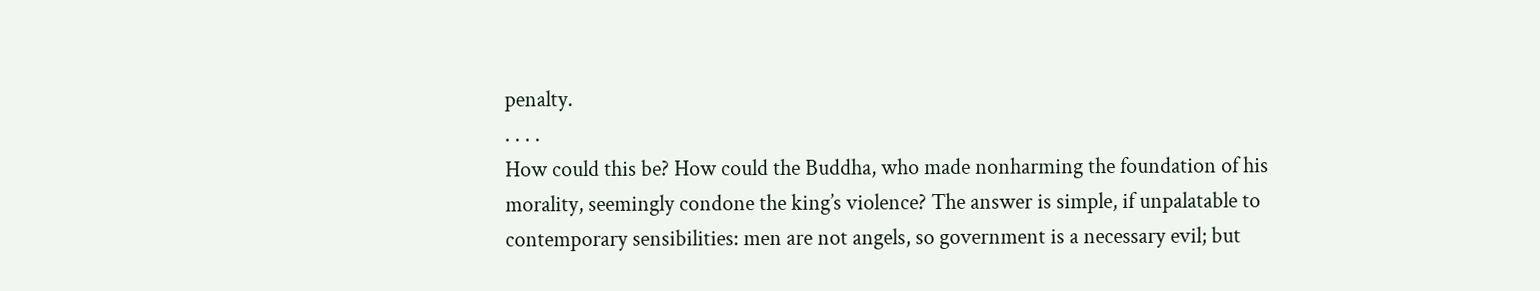penalty.
. . . .
How could this be? How could the Buddha, who made nonharming the foundation of his morality, seemingly condone the king’s violence? The answer is simple, if unpalatable to contemporary sensibilities: men are not angels, so government is a necessary evil; but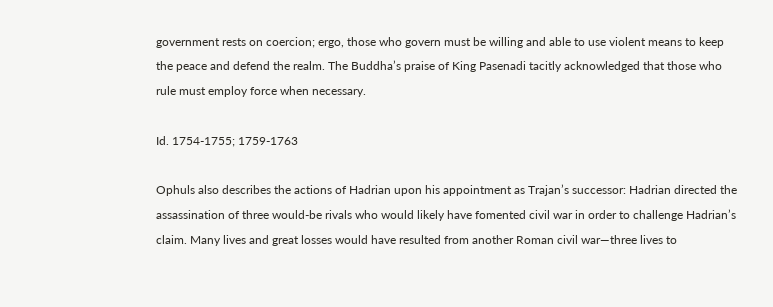government rests on coercion; ergo, those who govern must be willing and able to use violent means to keep the peace and defend the realm. The Buddha’s praise of King Pasenadi tacitly acknowledged that those who rule must employ force when necessary.

Id. 1754-1755; 1759-1763

Ophuls also describes the actions of Hadrian upon his appointment as Trajan’s successor: Hadrian directed the assassination of three would-be rivals who would likely have fomented civil war in order to challenge Hadrian’s claim. Many lives and great losses would have resulted from another Roman civil war—three lives to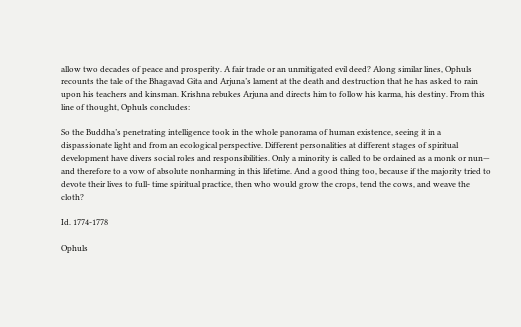allow two decades of peace and prosperity. A fair trade or an unmitigated evil deed? Along similar lines, Ophuls recounts the tale of the Bhagavad Gita and Arjuna’s lament at the death and destruction that he has asked to rain upon his teachers and kinsman. Krishna rebukes Arjuna and directs him to follow his karma, his destiny. From this line of thought, Ophuls concludes:

So the Buddha’s penetrating intelligence took in the whole panorama of human existence, seeing it in a dispassionate light and from an ecological perspective. Different personalities at different stages of spiritual development have divers social roles and responsibilities. Only a minority is called to be ordained as a monk or nun— and therefore to a vow of absolute nonharming in this lifetime. And a good thing too, because if the majority tried to devote their lives to full- time spiritual practice, then who would grow the crops, tend the cows, and weave the cloth?

Id. 1774-1778

Ophuls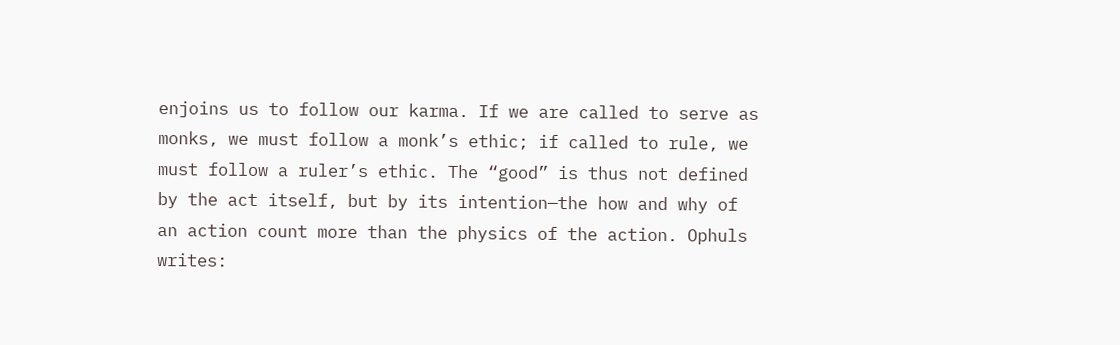enjoins us to follow our karma. If we are called to serve as monks, we must follow a monk’s ethic; if called to rule, we must follow a ruler’s ethic. The “good” is thus not defined by the act itself, but by its intention—the how and why of an action count more than the physics of the action. Ophuls writes: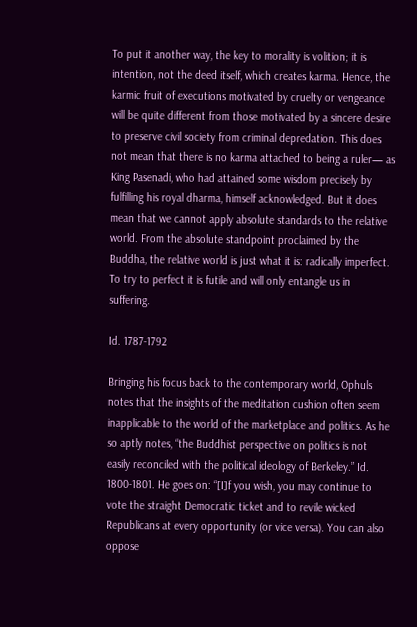To put it another way, the key to morality is volition; it is intention, not the deed itself, which creates karma. Hence, the karmic fruit of executions motivated by cruelty or vengeance will be quite different from those motivated by a sincere desire to preserve civil society from criminal depredation. This does not mean that there is no karma attached to being a ruler— as King Pasenadi, who had attained some wisdom precisely by fulfilling his royal dharma, himself acknowledged. But it does mean that we cannot apply absolute standards to the relative world. From the absolute standpoint proclaimed by the Buddha, the relative world is just what it is: radically imperfect. To try to perfect it is futile and will only entangle us in suffering.

Id. 1787-1792

Bringing his focus back to the contemporary world, Ophuls notes that the insights of the meditation cushion often seem inapplicable to the world of the marketplace and politics. As he so aptly notes, “the Buddhist perspective on politics is not easily reconciled with the political ideology of Berkeley.” Id. 1800-1801. He goes on: “[I]f you wish, you may continue to vote the straight Democratic ticket and to revile wicked Republicans at every opportunity (or vice versa). You can also oppose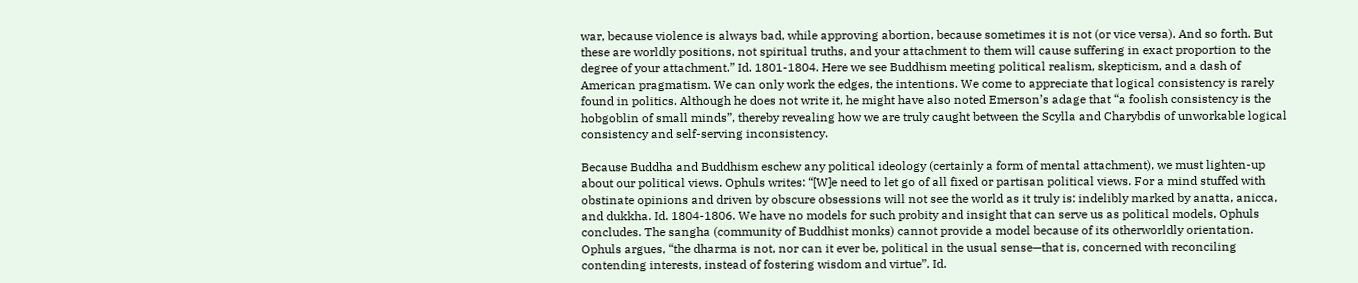war, because violence is always bad, while approving abortion, because sometimes it is not (or vice versa). And so forth. But these are worldly positions, not spiritual truths, and your attachment to them will cause suffering in exact proportion to the degree of your attachment.” Id. 1801-1804. Here we see Buddhism meeting political realism, skepticism, and a dash of American pragmatism. We can only work the edges, the intentions. We come to appreciate that logical consistency is rarely found in politics. Although he does not write it, he might have also noted Emerson’s adage that “a foolish consistency is the hobgoblin of small minds”, thereby revealing how we are truly caught between the Scylla and Charybdis of unworkable logical consistency and self-serving inconsistency.

Because Buddha and Buddhism eschew any political ideology (certainly a form of mental attachment), we must lighten-up about our political views. Ophuls writes: “[W]e need to let go of all fixed or partisan political views. For a mind stuffed with obstinate opinions and driven by obscure obsessions will not see the world as it truly is: indelibly marked by anatta, anicca, and dukkha. Id. 1804-1806. We have no models for such probity and insight that can serve us as political models, Ophuls concludes. The sangha (community of Buddhist monks) cannot provide a model because of its otherworldly orientation. Ophuls argues, “the dharma is not, nor can it ever be, political in the usual sense—that is, concerned with reconciling contending interests, instead of fostering wisdom and virtue”. Id.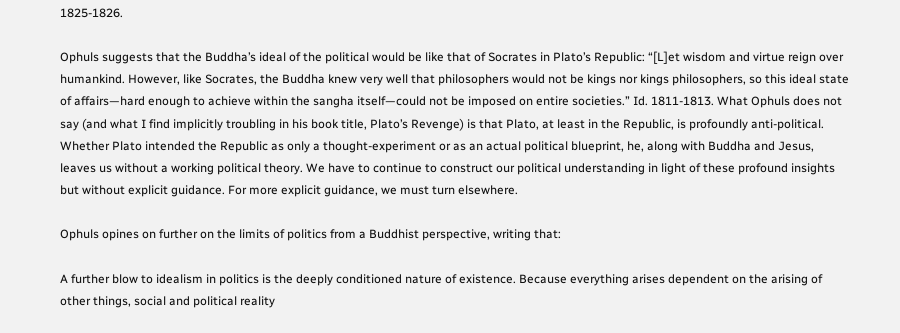1825-1826.

Ophuls suggests that the Buddha’s ideal of the political would be like that of Socrates in Plato’s Republic: “[L]et wisdom and virtue reign over humankind. However, like Socrates, the Buddha knew very well that philosophers would not be kings nor kings philosophers, so this ideal state of affairs—hard enough to achieve within the sangha itself—could not be imposed on entire societies.” Id. 1811-1813. What Ophuls does not say (and what I find implicitly troubling in his book title, Plato’s Revenge) is that Plato, at least in the Republic, is profoundly anti-political. Whether Plato intended the Republic as only a thought-experiment or as an actual political blueprint, he, along with Buddha and Jesus, leaves us without a working political theory. We have to continue to construct our political understanding in light of these profound insights but without explicit guidance. For more explicit guidance, we must turn elsewhere.

Ophuls opines on further on the limits of politics from a Buddhist perspective, writing that:

A further blow to idealism in politics is the deeply conditioned nature of existence. Because everything arises dependent on the arising of other things, social and political reality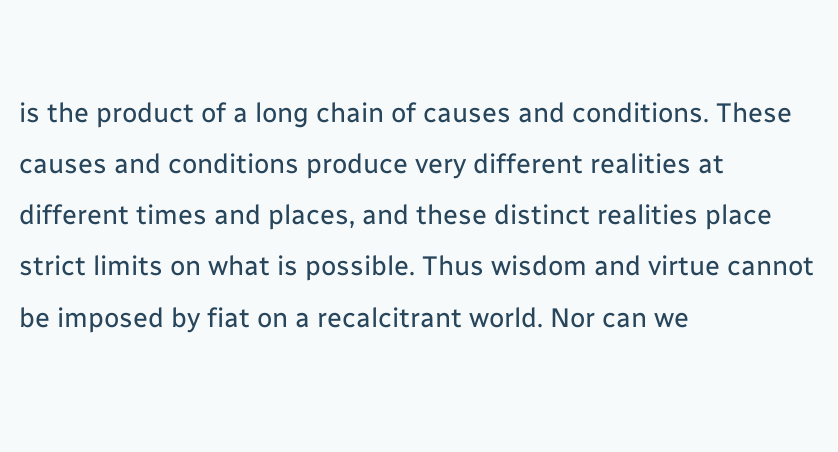is the product of a long chain of causes and conditions. These causes and conditions produce very different realities at different times and places, and these distinct realities place strict limits on what is possible. Thus wisdom and virtue cannot be imposed by fiat on a recalcitrant world. Nor can we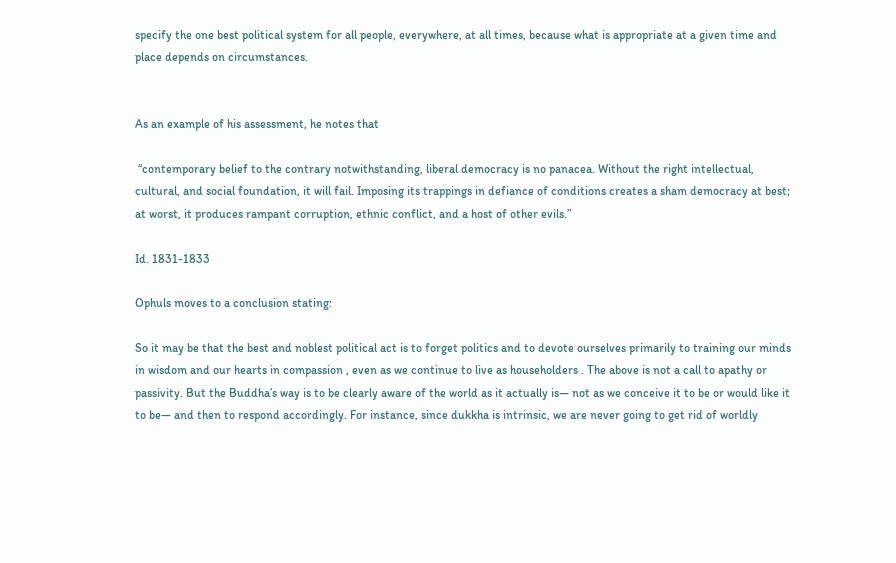specify the one best political system for all people, everywhere, at all times, because what is appropriate at a given time and place depends on circumstances.


As an example of his assessment, he notes that

 “contemporary belief to the contrary notwithstanding, liberal democracy is no panacea. Without the right intellectual, cultural, and social foundation, it will fail. Imposing its trappings in defiance of conditions creates a sham democracy at best; at worst, it produces rampant corruption, ethnic conflict, and a host of other evils.”

Id. 1831-1833

Ophuls moves to a conclusion stating:

So it may be that the best and noblest political act is to forget politics and to devote ourselves primarily to training our minds in wisdom and our hearts in compassion , even as we continue to live as householders . The above is not a call to apathy or passivity. But the Buddha’s way is to be clearly aware of the world as it actually is— not as we conceive it to be or would like it to be— and then to respond accordingly. For instance, since dukkha is intrinsic, we are never going to get rid of worldly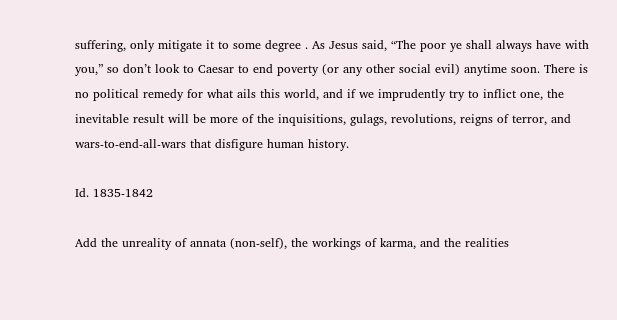suffering, only mitigate it to some degree . As Jesus said, “The poor ye shall always have with you,” so don’t look to Caesar to end poverty (or any other social evil) anytime soon. There is no political remedy for what ails this world, and if we imprudently try to inflict one, the inevitable result will be more of the inquisitions, gulags, revolutions, reigns of terror, and wars-to-end-all-wars that disfigure human history.

Id. 1835-1842

Add the unreality of annata (non-self), the workings of karma, and the realities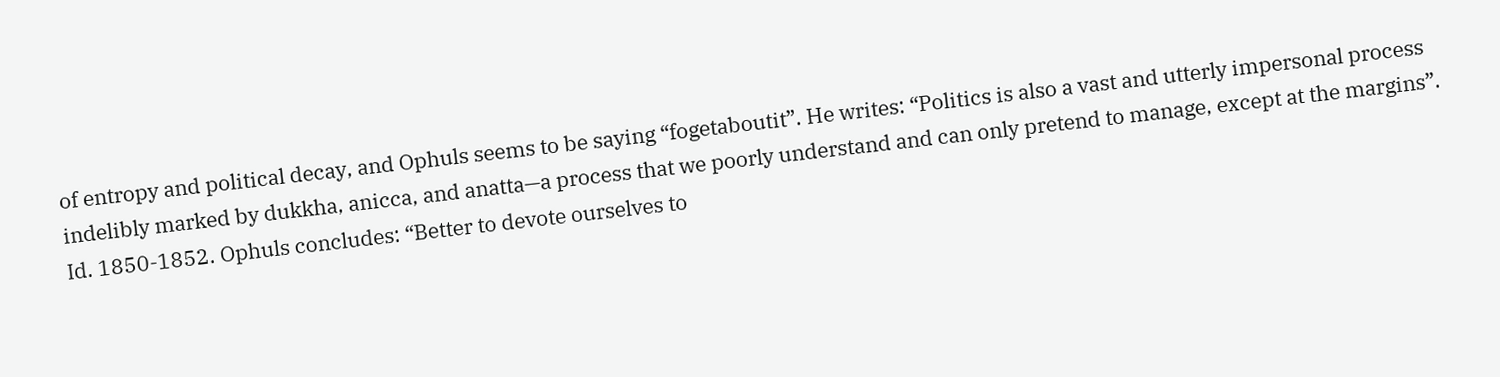of entropy and political decay, and Ophuls seems to be saying “fogetaboutit”. He writes: “Politics is also a vast and utterly impersonal process indelibly marked by dukkha, anicca, and anatta—a process that we poorly understand and can only pretend to manage, except at the margins”. Id. 1850-1852. Ophuls concludes: “Better to devote ourselves to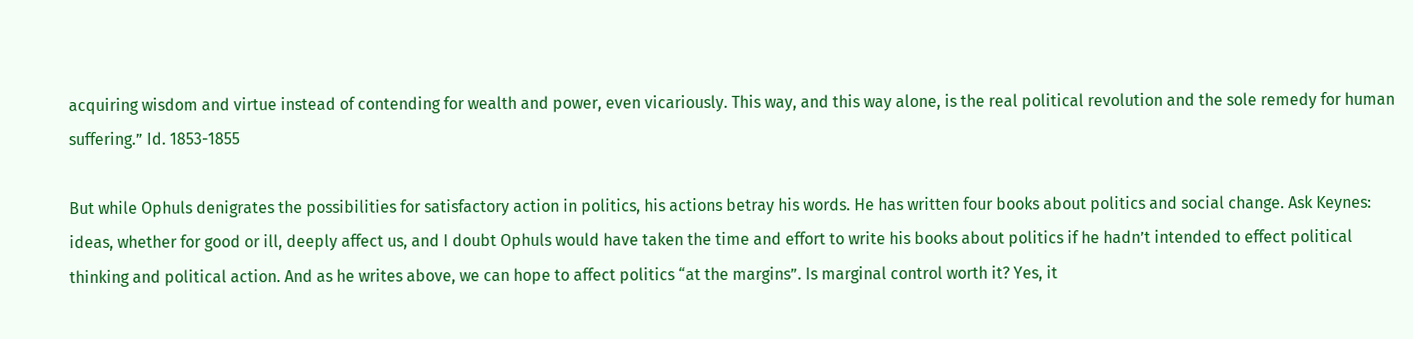acquiring wisdom and virtue instead of contending for wealth and power, even vicariously. This way, and this way alone, is the real political revolution and the sole remedy for human suffering.” Id. 1853-1855

But while Ophuls denigrates the possibilities for satisfactory action in politics, his actions betray his words. He has written four books about politics and social change. Ask Keynes: ideas, whether for good or ill, deeply affect us, and I doubt Ophuls would have taken the time and effort to write his books about politics if he hadn’t intended to effect political thinking and political action. And as he writes above, we can hope to affect politics “at the margins”. Is marginal control worth it? Yes, it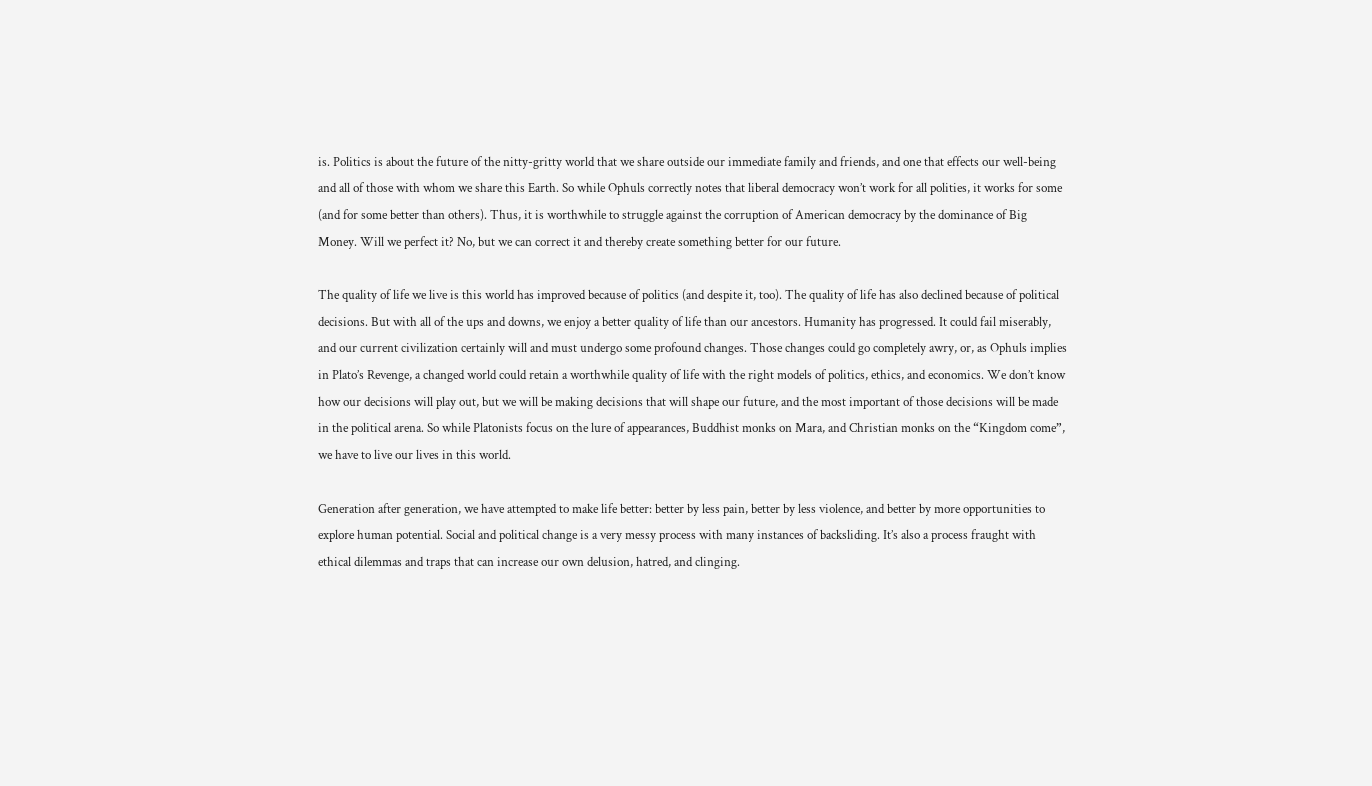is. Politics is about the future of the nitty-gritty world that we share outside our immediate family and friends, and one that effects our well-being and all of those with whom we share this Earth. So while Ophuls correctly notes that liberal democracy won’t work for all polities, it works for some (and for some better than others). Thus, it is worthwhile to struggle against the corruption of American democracy by the dominance of Big Money. Will we perfect it? No, but we can correct it and thereby create something better for our future.

The quality of life we live is this world has improved because of politics (and despite it, too). The quality of life has also declined because of political decisions. But with all of the ups and downs, we enjoy a better quality of life than our ancestors. Humanity has progressed. It could fail miserably, and our current civilization certainly will and must undergo some profound changes. Those changes could go completely awry, or, as Ophuls implies in Plato’s Revenge, a changed world could retain a worthwhile quality of life with the right models of politics, ethics, and economics. We don’t know how our decisions will play out, but we will be making decisions that will shape our future, and the most important of those decisions will be made in the political arena. So while Platonists focus on the lure of appearances, Buddhist monks on Mara, and Christian monks on the “Kingdom come”, we have to live our lives in this world.

Generation after generation, we have attempted to make life better: better by less pain, better by less violence, and better by more opportunities to explore human potential. Social and political change is a very messy process with many instances of backsliding. It’s also a process fraught with ethical dilemmas and traps that can increase our own delusion, hatred, and clinging.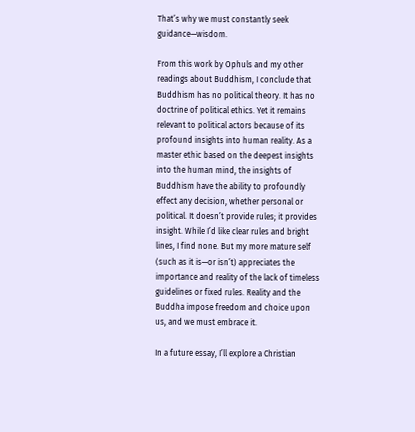That’s why we must constantly seek guidance—wisdom.

From this work by Ophuls and my other readings about Buddhism, I conclude that Buddhism has no political theory. It has no doctrine of political ethics. Yet it remains relevant to political actors because of its profound insights into human reality. As a master ethic based on the deepest insights into the human mind, the insights of Buddhism have the ability to profoundly effect any decision, whether personal or political. It doesn’t provide rules; it provides insight. While I’d like clear rules and bright lines, I find none. But my more mature self (such as it is—or isn’t) appreciates the importance and reality of the lack of timeless guidelines or fixed rules. Reality and the Buddha impose freedom and choice upon us, and we must embrace it.

In a future essay, I’ll explore a Christian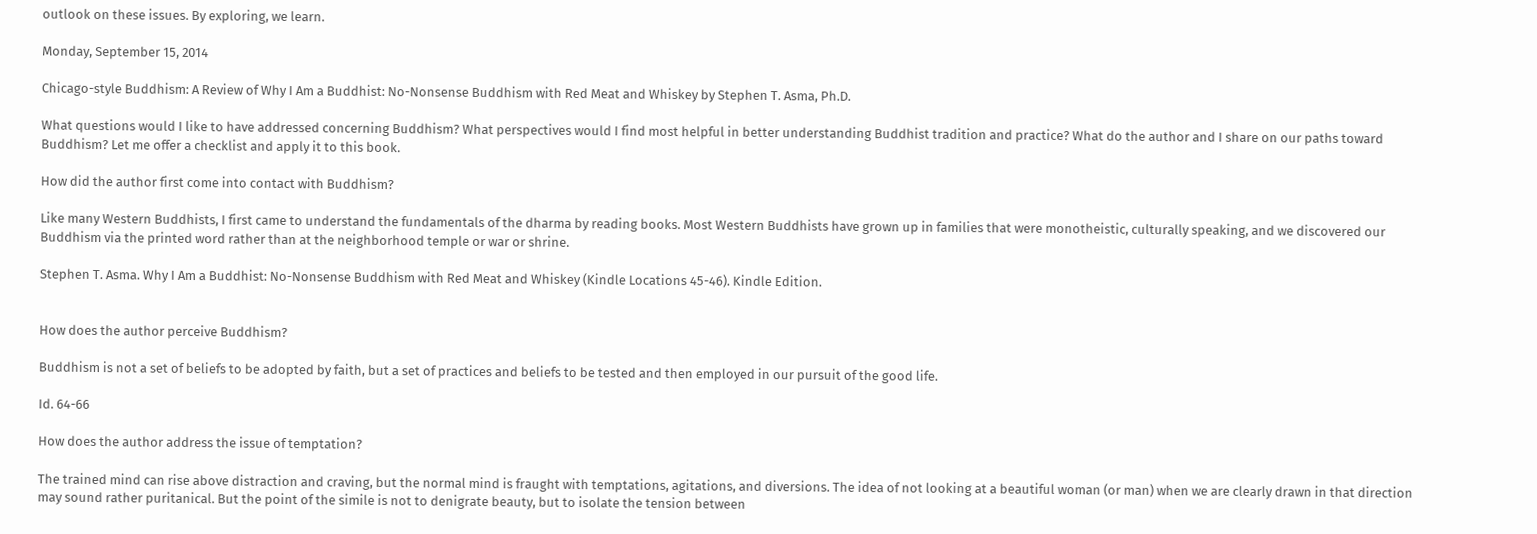outlook on these issues. By exploring, we learn.

Monday, September 15, 2014

Chicago-style Buddhism: A Review of Why I Am a Buddhist: No-Nonsense Buddhism with Red Meat and Whiskey by Stephen T. Asma, Ph.D.

What questions would I like to have addressed concerning Buddhism? What perspectives would I find most helpful in better understanding Buddhist tradition and practice? What do the author and I share on our paths toward Buddhism? Let me offer a checklist and apply it to this book.

How did the author first come into contact with Buddhism?

Like many Western Buddhists, I first came to understand the fundamentals of the dharma by reading books. Most Western Buddhists have grown up in families that were monotheistic, culturally speaking, and we discovered our Buddhism via the printed word rather than at the neighborhood temple or war or shrine.

Stephen T. Asma. Why I Am a Buddhist: No-Nonsense Buddhism with Red Meat and Whiskey (Kindle Locations 45-46). Kindle Edition.


How does the author perceive Buddhism?

Buddhism is not a set of beliefs to be adopted by faith, but a set of practices and beliefs to be tested and then employed in our pursuit of the good life.

Id. 64-66

How does the author address the issue of temptation?

The trained mind can rise above distraction and craving, but the normal mind is fraught with temptations, agitations, and diversions. The idea of not looking at a beautiful woman (or man) when we are clearly drawn in that direction may sound rather puritanical. But the point of the simile is not to denigrate beauty, but to isolate the tension between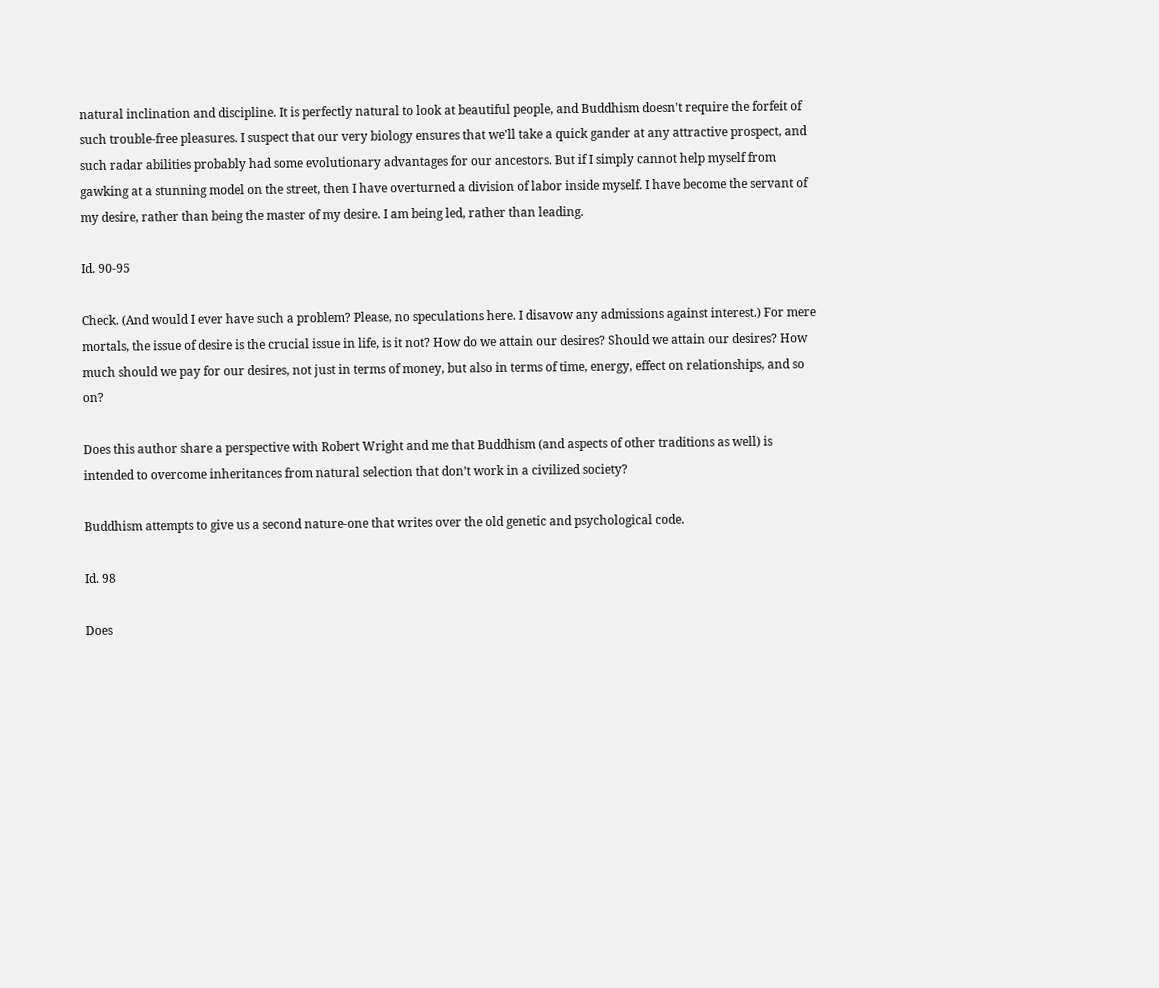natural inclination and discipline. It is perfectly natural to look at beautiful people, and Buddhism doesn't require the forfeit of such trouble-free pleasures. I suspect that our very biology ensures that we'll take a quick gander at any attractive prospect, and such radar abilities probably had some evolutionary advantages for our ancestors. But if I simply cannot help myself from gawking at a stunning model on the street, then I have overturned a division of labor inside myself. I have become the servant of my desire, rather than being the master of my desire. I am being led, rather than leading.

Id. 90-95

Check. (And would I ever have such a problem? Please, no speculations here. I disavow any admissions against interest.) For mere mortals, the issue of desire is the crucial issue in life, is it not? How do we attain our desires? Should we attain our desires? How much should we pay for our desires, not just in terms of money, but also in terms of time, energy, effect on relationships, and so on?

Does this author share a perspective with Robert Wright and me that Buddhism (and aspects of other traditions as well) is intended to overcome inheritances from natural selection that don’t work in a civilized society?

Buddhism attempts to give us a second nature-one that writes over the old genetic and psychological code.

Id. 98

Does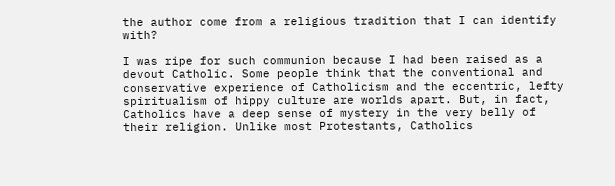the author come from a religious tradition that I can identify with?

I was ripe for such communion because I had been raised as a devout Catholic. Some people think that the conventional and conservative experience of Catholicism and the eccentric, lefty spiritualism of hippy culture are worlds apart. But, in fact, Catholics have a deep sense of mystery in the very belly of their religion. Unlike most Protestants, Catholics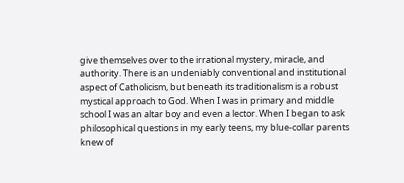give themselves over to the irrational mystery, miracle, and authority. There is an undeniably conventional and institutional aspect of Catholicism, but beneath its traditionalism is a robust mystical approach to God. When I was in primary and middle school I was an altar boy and even a lector. When I began to ask philosophical questions in my early teens, my blue-collar parents knew of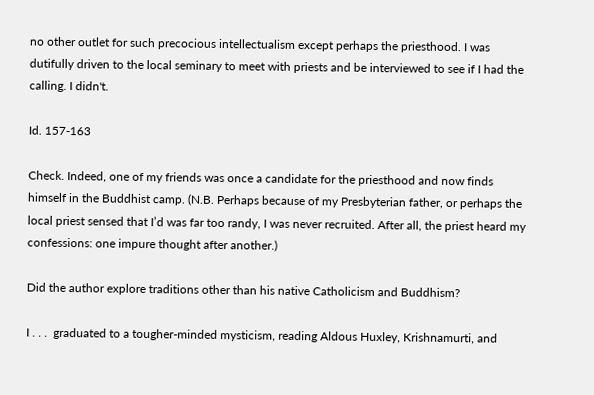no other outlet for such precocious intellectualism except perhaps the priesthood. I was dutifully driven to the local seminary to meet with priests and be interviewed to see if I had the calling. I didn't.

Id. 157-163

Check. Indeed, one of my friends was once a candidate for the priesthood and now finds himself in the Buddhist camp. (N.B. Perhaps because of my Presbyterian father, or perhaps the local priest sensed that I’d was far too randy, I was never recruited. After all, the priest heard my confessions: one impure thought after another.)

Did the author explore traditions other than his native Catholicism and Buddhism?

I . . .  graduated to a tougher-minded mysticism, reading Aldous Huxley, Krishnamurti, and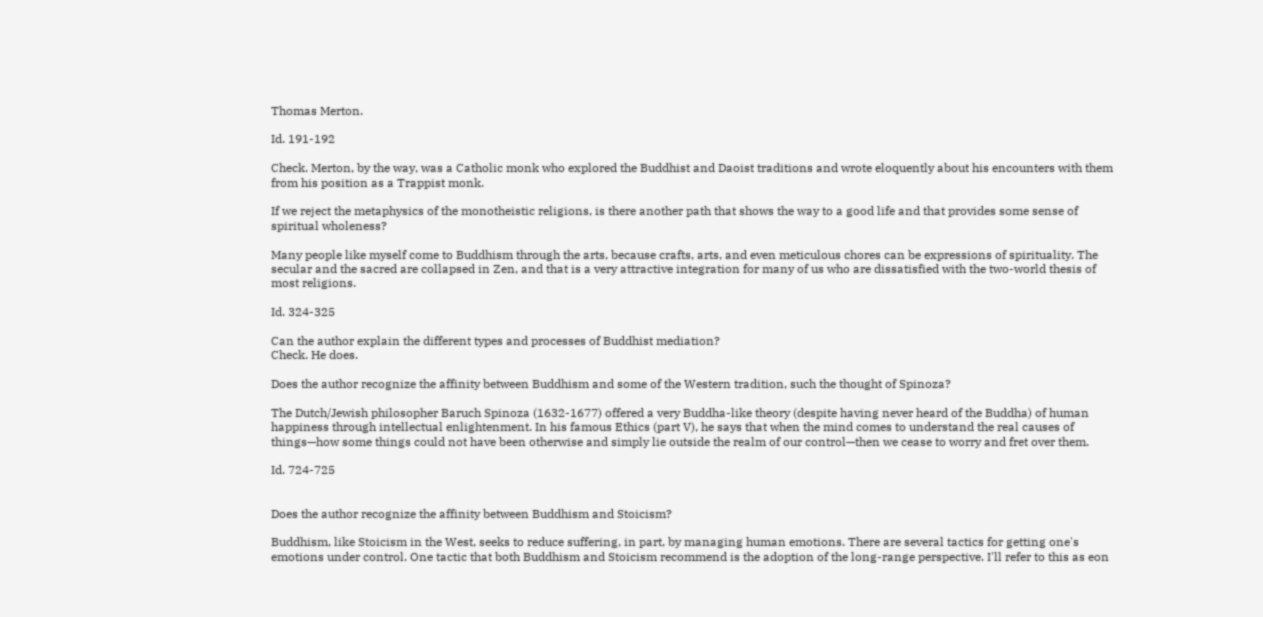Thomas Merton.

Id. 191-192

Check. Merton, by the way, was a Catholic monk who explored the Buddhist and Daoist traditions and wrote eloquently about his encounters with them from his position as a Trappist monk.

If we reject the metaphysics of the monotheistic religions, is there another path that shows the way to a good life and that provides some sense of spiritual wholeness?

Many people like myself come to Buddhism through the arts, because crafts, arts, and even meticulous chores can be expressions of spirituality. The secular and the sacred are collapsed in Zen, and that is a very attractive integration for many of us who are dissatisfied with the two-world thesis of most religions.

Id. 324-325

Can the author explain the different types and processes of Buddhist mediation?
Check. He does.

Does the author recognize the affinity between Buddhism and some of the Western tradition, such the thought of Spinoza?

The Dutch/Jewish philosopher Baruch Spinoza (1632-1677) offered a very Buddha-like theory (despite having never heard of the Buddha) of human happiness through intellectual enlightenment. In his famous Ethics (part V), he says that when the mind comes to understand the real causes of things—how some things could not have been otherwise and simply lie outside the realm of our control—then we cease to worry and fret over them.

Id. 724-725


Does the author recognize the affinity between Buddhism and Stoicism?

Buddhism, like Stoicism in the West, seeks to reduce suffering, in part, by managing human emotions. There are several tactics for getting one's emotions under control. One tactic that both Buddhism and Stoicism recommend is the adoption of the long-range perspective. I'll refer to this as eon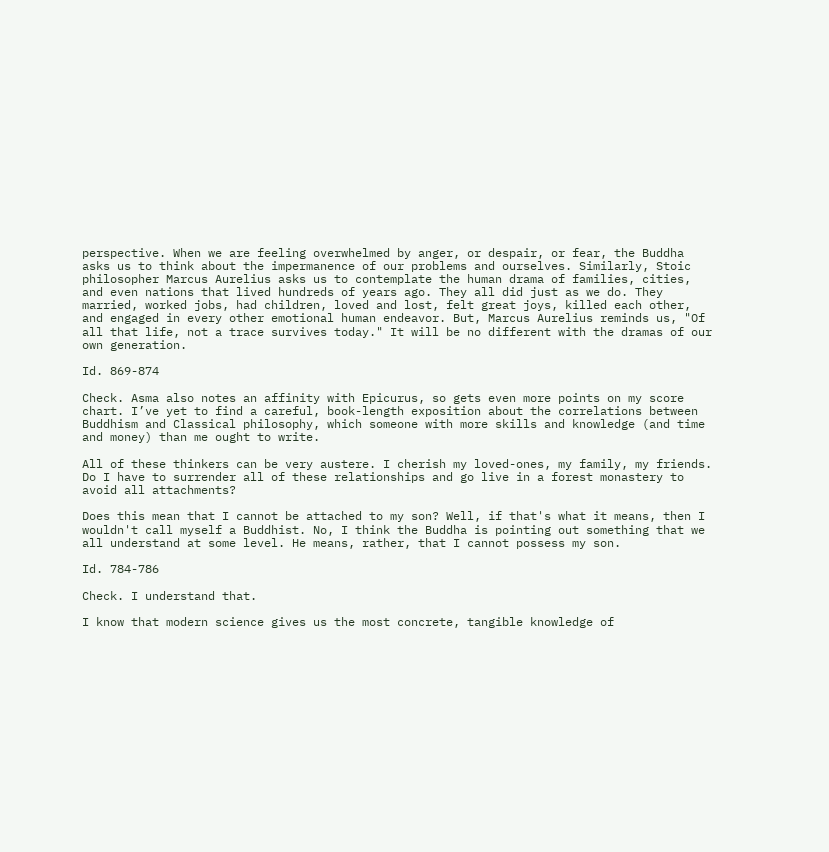perspective. When we are feeling overwhelmed by anger, or despair, or fear, the Buddha asks us to think about the impermanence of our problems and ourselves. Similarly, Stoic philosopher Marcus Aurelius asks us to contemplate the human drama of families, cities, and even nations that lived hundreds of years ago. They all did just as we do. They married, worked jobs, had children, loved and lost, felt great joys, killed each other, and engaged in every other emotional human endeavor. But, Marcus Aurelius reminds us, "Of all that life, not a trace survives today." It will be no different with the dramas of our own generation.

Id. 869-874

Check. Asma also notes an affinity with Epicurus, so gets even more points on my score chart. I’ve yet to find a careful, book-length exposition about the correlations between Buddhism and Classical philosophy, which someone with more skills and knowledge (and time and money) than me ought to write.

All of these thinkers can be very austere. I cherish my loved-ones, my family, my friends. Do I have to surrender all of these relationships and go live in a forest monastery to avoid all attachments?

Does this mean that I cannot be attached to my son? Well, if that's what it means, then I wouldn't call myself a Buddhist. No, I think the Buddha is pointing out something that we all understand at some level. He means, rather, that I cannot possess my son.

Id. 784-786

Check. I understand that.

I know that modern science gives us the most concrete, tangible knowledge of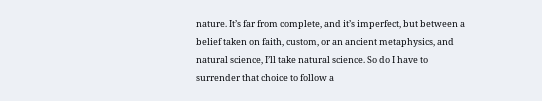nature. It’s far from complete, and it’s imperfect, but between a belief taken on faith, custom, or an ancient metaphysics, and natural science, I’ll take natural science. So do I have to surrender that choice to follow a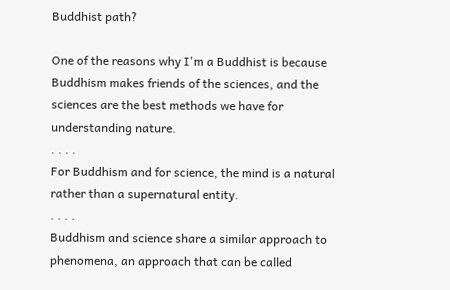Buddhist path?

One of the reasons why I'm a Buddhist is because Buddhism makes friends of the sciences, and the sciences are the best methods we have for understanding nature.
. . . .
For Buddhism and for science, the mind is a natural rather than a supernatural entity.
. . . .
Buddhism and science share a similar approach to phenomena, an approach that can be called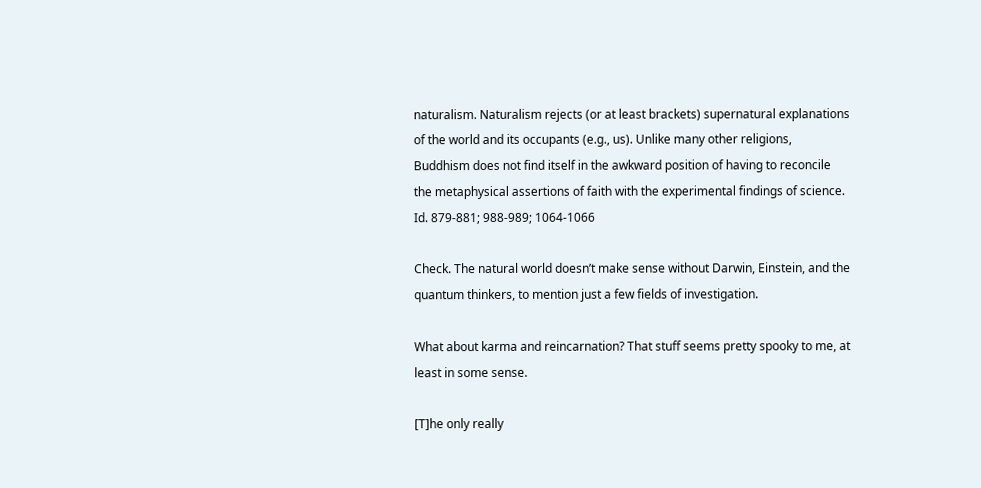naturalism. Naturalism rejects (or at least brackets) supernatural explanations of the world and its occupants (e.g., us). Unlike many other religions, Buddhism does not find itself in the awkward position of having to reconcile the metaphysical assertions of faith with the experimental findings of science.
Id. 879-881; 988-989; 1064-1066

Check. The natural world doesn’t make sense without Darwin, Einstein, and the quantum thinkers, to mention just a few fields of investigation.

What about karma and reincarnation? That stuff seems pretty spooky to me, at least in some sense.

[T]he only really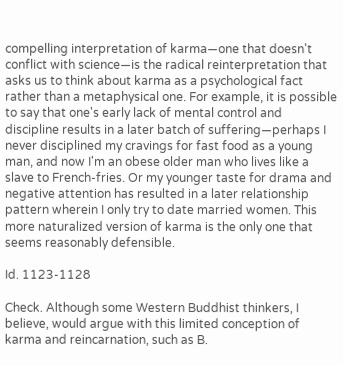compelling interpretation of karma—one that doesn't conflict with science—is the radical reinterpretation that asks us to think about karma as a psychological fact rather than a metaphysical one. For example, it is possible to say that one's early lack of mental control and discipline results in a later batch of suffering—perhaps I never disciplined my cravings for fast food as a young man, and now I'm an obese older man who lives like a slave to French-fries. Or my younger taste for drama and negative attention has resulted in a later relationship pattern wherein I only try to date married women. This more naturalized version of karma is the only one that seems reasonably defensible.

Id. 1123-1128

Check. Although some Western Buddhist thinkers, I believe, would argue with this limited conception of karma and reincarnation, such as B.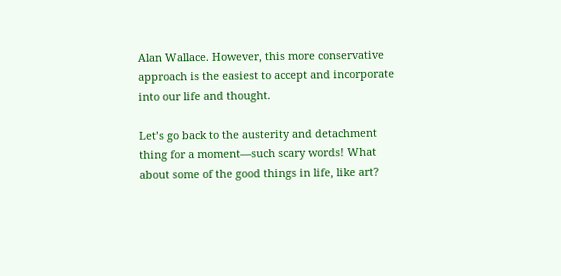Alan Wallace. However, this more conservative approach is the easiest to accept and incorporate into our life and thought.

Let’s go back to the austerity and detachment thing for a moment—such scary words! What about some of the good things in life, like art?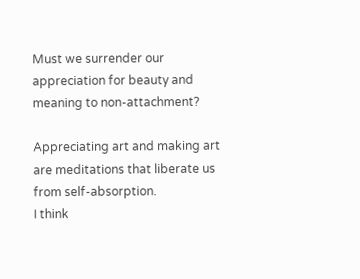Must we surrender our appreciation for beauty and meaning to non-attachment?

Appreciating art and making art are meditations that liberate us from self-absorption.
I think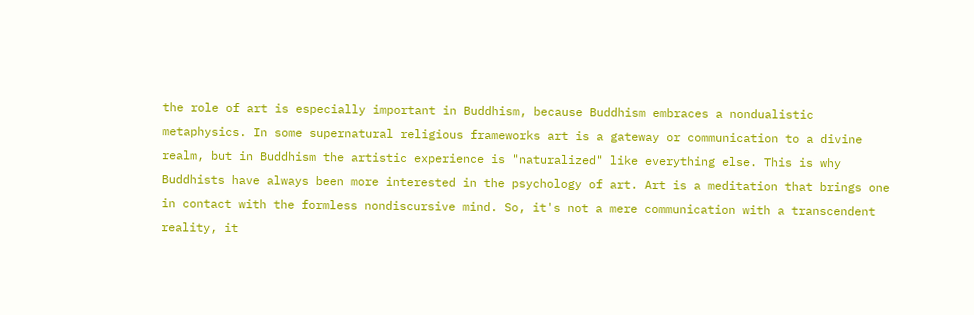the role of art is especially important in Buddhism, because Buddhism embraces a nondualistic metaphysics. In some supernatural religious frameworks art is a gateway or communication to a divine realm, but in Buddhism the artistic experience is "naturalized" like everything else. This is why Buddhists have always been more interested in the psychology of art. Art is a meditation that brings one in contact with the formless nondiscursive mind. So, it's not a mere communication with a transcendent reality, it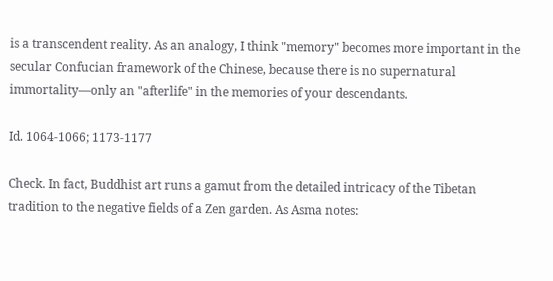is a transcendent reality. As an analogy, I think "memory" becomes more important in the secular Confucian framework of the Chinese, because there is no supernatural immortality—only an "afterlife" in the memories of your descendants.

Id. 1064-1066; 1173-1177

Check. In fact, Buddhist art runs a gamut from the detailed intricacy of the Tibetan tradition to the negative fields of a Zen garden. As Asma notes: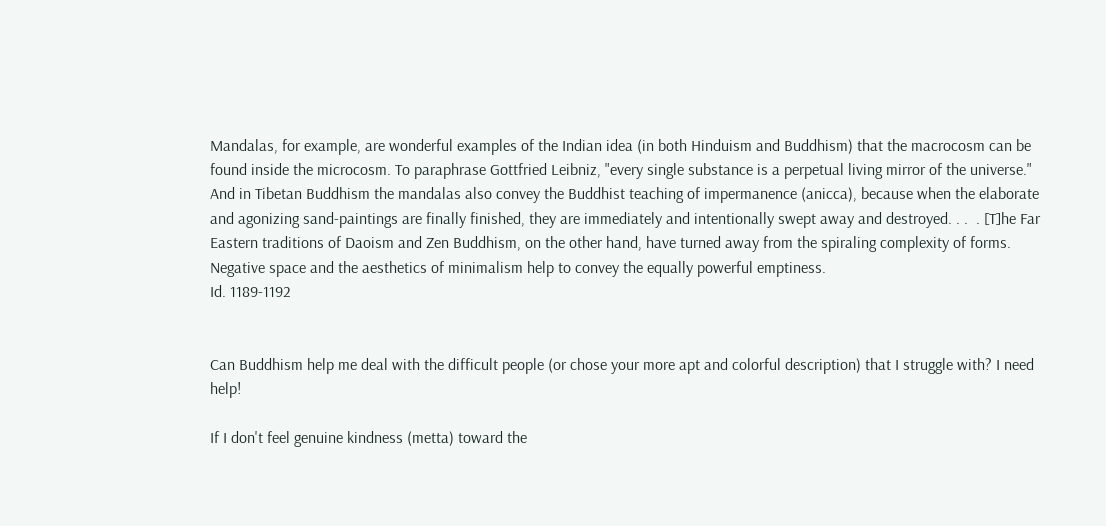Mandalas, for example, are wonderful examples of the Indian idea (in both Hinduism and Buddhism) that the macrocosm can be found inside the microcosm. To paraphrase Gottfried Leibniz, "every single substance is a perpetual living mirror of the universe." And in Tibetan Buddhism the mandalas also convey the Buddhist teaching of impermanence (anicca), because when the elaborate and agonizing sand-paintings are finally finished, they are immediately and intentionally swept away and destroyed. . .  . [T]he Far Eastern traditions of Daoism and Zen Buddhism, on the other hand, have turned away from the spiraling complexity of forms. Negative space and the aesthetics of minimalism help to convey the equally powerful emptiness.
Id. 1189-1192


Can Buddhism help me deal with the difficult people (or chose your more apt and colorful description) that I struggle with? I need help!

If I don't feel genuine kindness (metta) toward the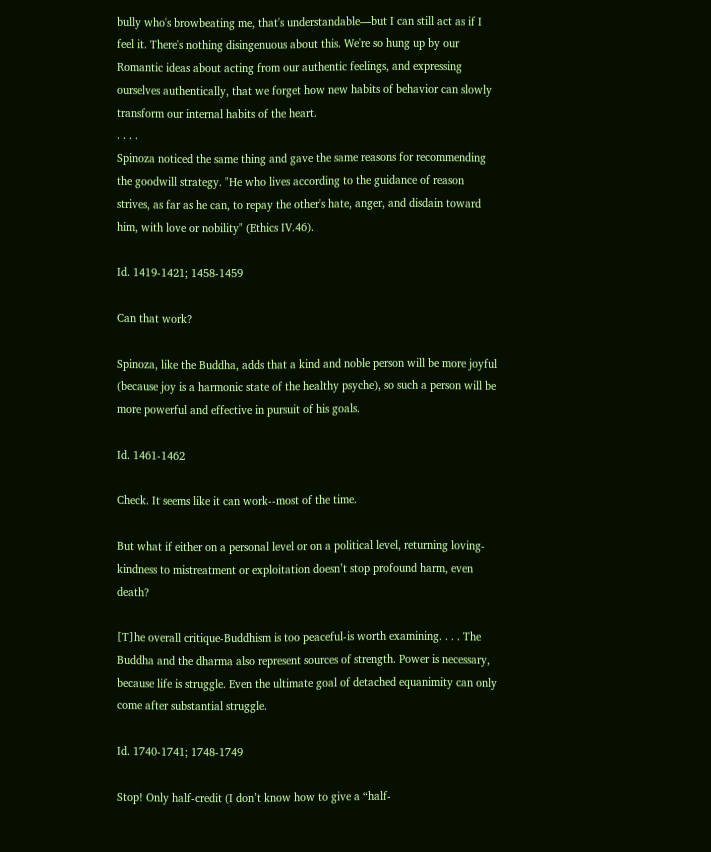bully who's browbeating me, that's understandable—but I can still act as if I feel it. There's nothing disingenuous about this. We're so hung up by our Romantic ideas about acting from our authentic feelings, and expressing ourselves authentically, that we forget how new habits of behavior can slowly transform our internal habits of the heart.
. . . .
Spinoza noticed the same thing and gave the same reasons for recommending the goodwill strategy. "He who lives according to the guidance of reason strives, as far as he can, to repay the other's hate, anger, and disdain toward him, with love or nobility" (Ethics IV.46).

Id. 1419-1421; 1458-1459

Can that work?

Spinoza, like the Buddha, adds that a kind and noble person will be more joyful (because joy is a harmonic state of the healthy psyche), so such a person will be more powerful and effective in pursuit of his goals.

Id. 1461-1462

Check. It seems like it can work--most of the time.

But what if either on a personal level or on a political level, returning loving-kindness to mistreatment or exploitation doesn’t stop profound harm, even death?

[T]he overall critique-Buddhism is too peaceful-is worth examining. . . . The Buddha and the dharma also represent sources of strength. Power is necessary, because life is struggle. Even the ultimate goal of detached equanimity can only come after substantial struggle.

Id. 1740-1741; 1748-1749

Stop! Only half-credit (I don’t know how to give a “half-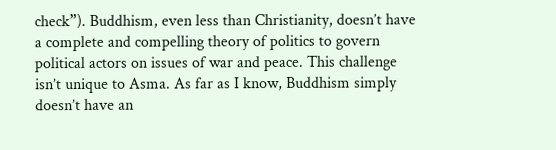check”). Buddhism, even less than Christianity, doesn’t have a complete and compelling theory of politics to govern political actors on issues of war and peace. This challenge isn’t unique to Asma. As far as I know, Buddhism simply doesn’t have an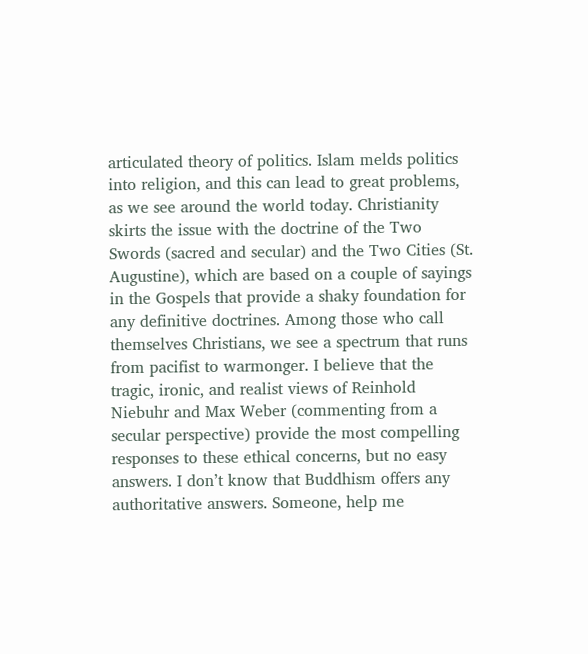articulated theory of politics. Islam melds politics into religion, and this can lead to great problems, as we see around the world today. Christianity skirts the issue with the doctrine of the Two Swords (sacred and secular) and the Two Cities (St. Augustine), which are based on a couple of sayings in the Gospels that provide a shaky foundation for any definitive doctrines. Among those who call themselves Christians, we see a spectrum that runs from pacifist to warmonger. I believe that the tragic, ironic, and realist views of Reinhold Niebuhr and Max Weber (commenting from a secular perspective) provide the most compelling responses to these ethical concerns, but no easy answers. I don’t know that Buddhism offers any authoritative answers. Someone, help me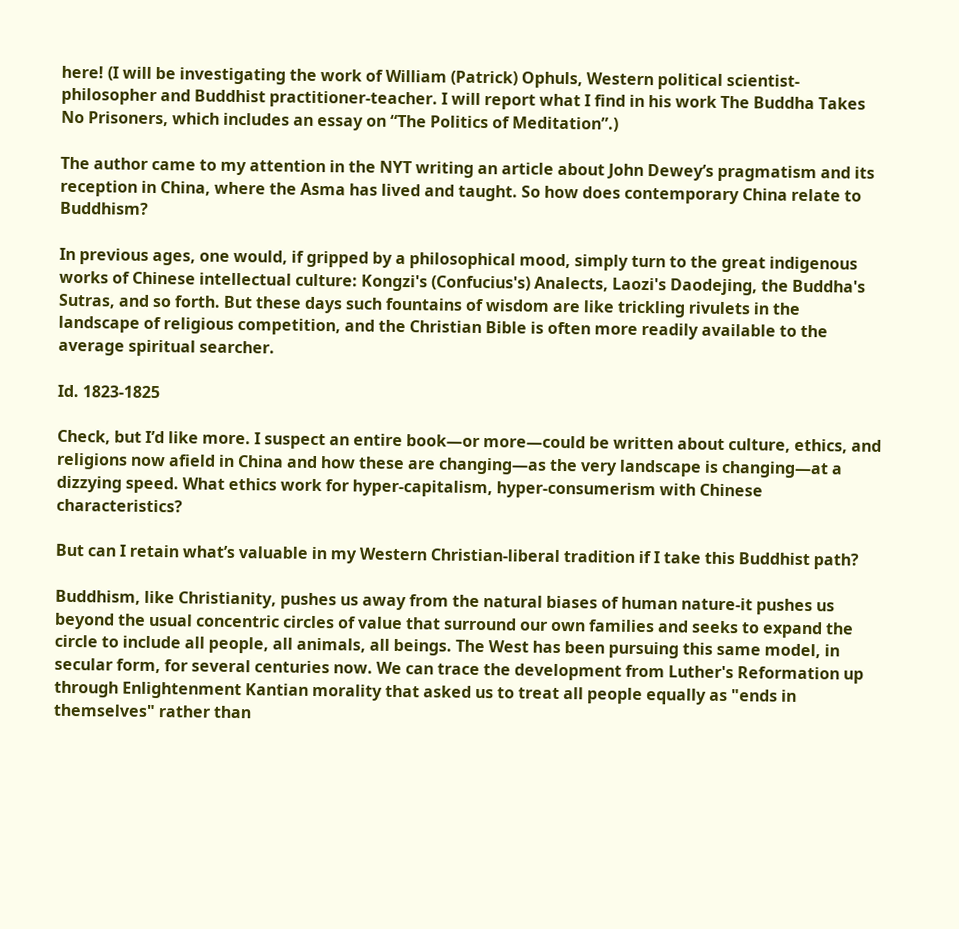here! (I will be investigating the work of William (Patrick) Ophuls, Western political scientist-philosopher and Buddhist practitioner-teacher. I will report what I find in his work The Buddha Takes No Prisoners, which includes an essay on “The Politics of Meditation”.)

The author came to my attention in the NYT writing an article about John Dewey’s pragmatism and its reception in China, where the Asma has lived and taught. So how does contemporary China relate to Buddhism?

In previous ages, one would, if gripped by a philosophical mood, simply turn to the great indigenous works of Chinese intellectual culture: Kongzi's (Confucius's) Analects, Laozi's Daodejing, the Buddha's Sutras, and so forth. But these days such fountains of wisdom are like trickling rivulets in the landscape of religious competition, and the Christian Bible is often more readily available to the average spiritual searcher.

Id. 1823-1825

Check, but I’d like more. I suspect an entire book—or more—could be written about culture, ethics, and religions now afield in China and how these are changing—as the very landscape is changing—at a dizzying speed. What ethics work for hyper-capitalism, hyper-consumerism with Chinese characteristics?

But can I retain what’s valuable in my Western Christian-liberal tradition if I take this Buddhist path?

Buddhism, like Christianity, pushes us away from the natural biases of human nature-it pushes us beyond the usual concentric circles of value that surround our own families and seeks to expand the circle to include all people, all animals, all beings. The West has been pursuing this same model, in secular form, for several centuries now. We can trace the development from Luther's Reformation up through Enlightenment Kantian morality that asked us to treat all people equally as "ends in themselves" rather than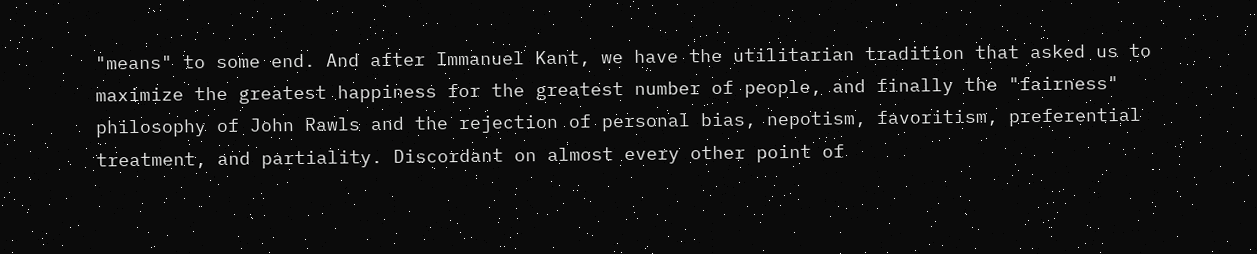"means" to some end. And after Immanuel Kant, we have the utilitarian tradition that asked us to maximize the greatest happiness for the greatest number of people, and finally the "fairness" philosophy of John Rawls and the rejection of personal bias, nepotism, favoritism, preferential treatment, and partiality. Discordant on almost every other point of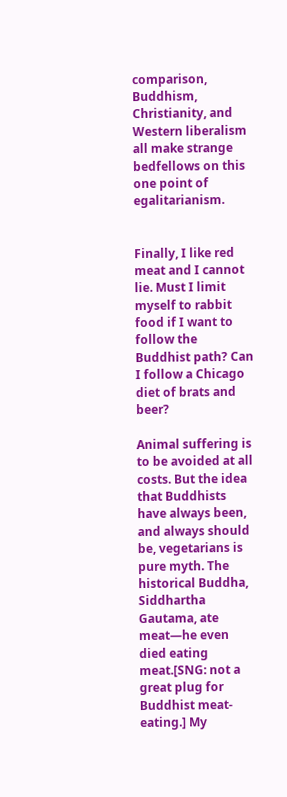comparison, Buddhism, Christianity, and Western liberalism all make strange bedfellows on this one point of egalitarianism.


Finally, I like red meat and I cannot lie. Must I limit myself to rabbit food if I want to follow the Buddhist path? Can I follow a Chicago diet of brats and beer?

Animal suffering is to be avoided at all costs. But the idea that Buddhists have always been, and always should be, vegetarians is pure myth. The historical Buddha, Siddhartha Gautama, ate meat—he even died eating meat.[SNG: not a great plug for Buddhist meat-eating.] My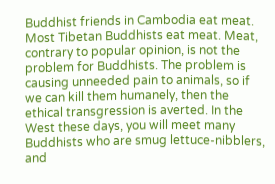Buddhist friends in Cambodia eat meat. Most Tibetan Buddhists eat meat. Meat, contrary to popular opinion, is not the problem for Buddhists. The problem is causing unneeded pain to animals, so if we can kill them humanely, then the ethical transgression is averted. In the West these days, you will meet many Buddhists who are smug lettuce-nibblers, and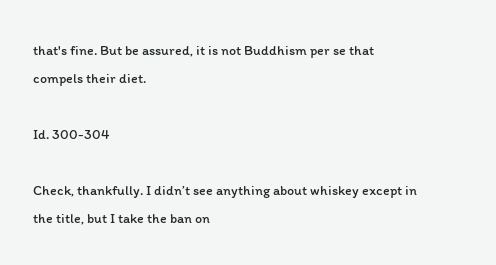that's fine. But be assured, it is not Buddhism per se that compels their diet.

Id. 300-304

Check, thankfully. I didn’t see anything about whiskey except in the title, but I take the ban on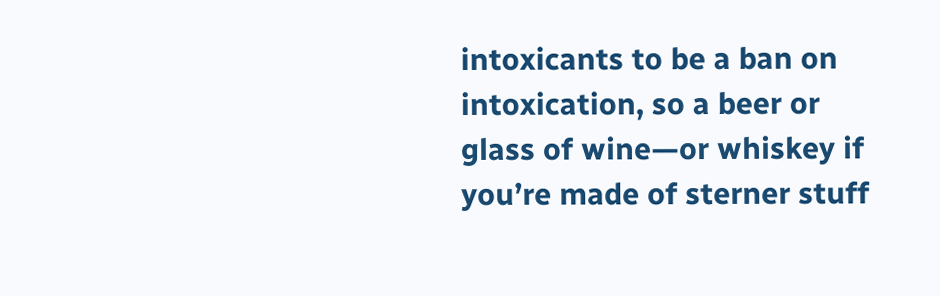intoxicants to be a ban on intoxication, so a beer or glass of wine—or whiskey if you’re made of sterner stuff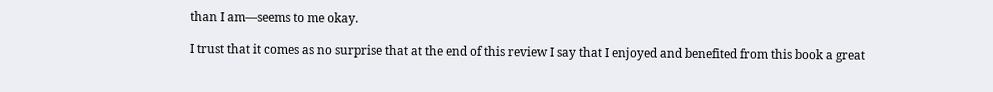than I am—seems to me okay.

I trust that it comes as no surprise that at the end of this review I say that I enjoyed and benefited from this book a great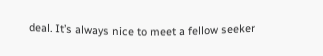deal. It’s always nice to meet a fellow seeker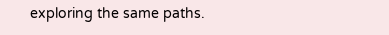exploring the same paths.